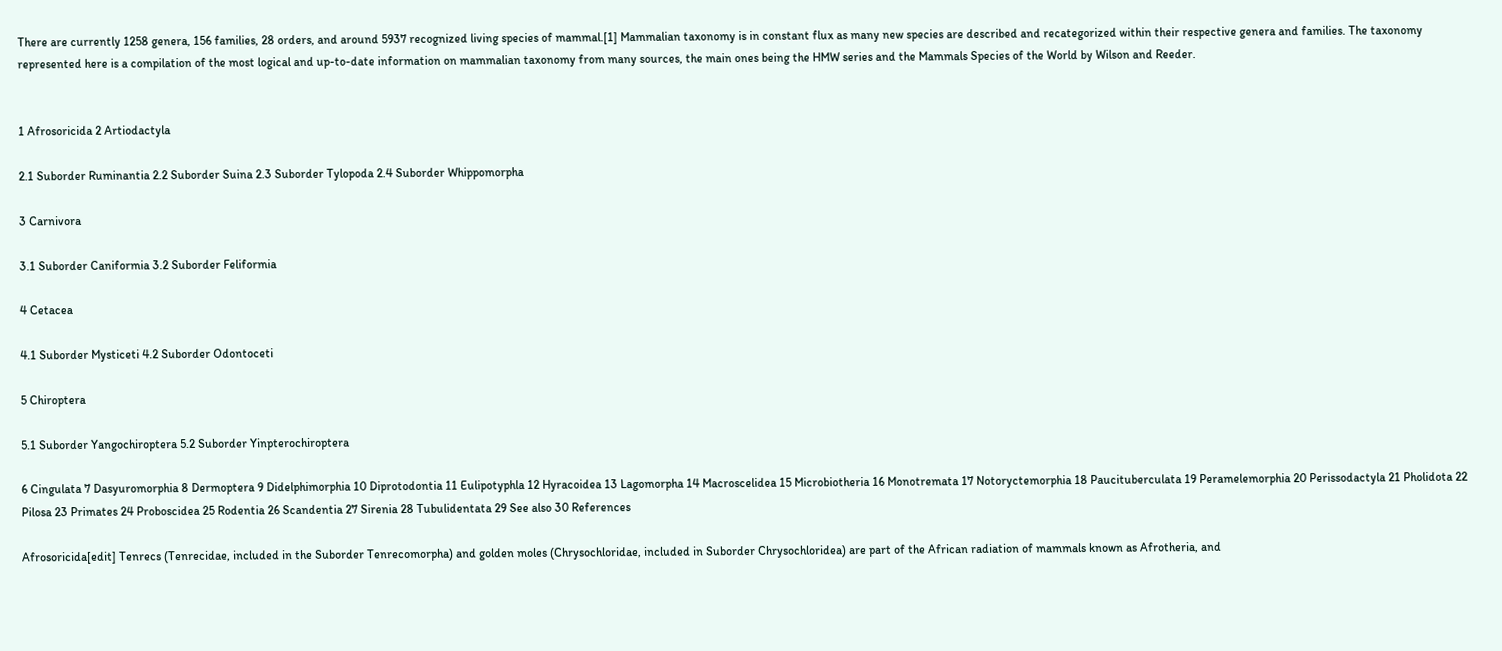There are currently 1258 genera, 156 families, 28 orders, and around 5937 recognized living species of mammal.[1] Mammalian taxonomy is in constant flux as many new species are described and recategorized within their respective genera and families. The taxonomy represented here is a compilation of the most logical and up-to-date information on mammalian taxonomy from many sources, the main ones being the HMW series and the Mammals Species of the World by Wilson and Reeder.


1 Afrosoricida 2 Artiodactyla

2.1 Suborder Ruminantia 2.2 Suborder Suina 2.3 Suborder Tylopoda 2.4 Suborder Whippomorpha

3 Carnivora

3.1 Suborder Caniformia 3.2 Suborder Feliformia

4 Cetacea

4.1 Suborder Mysticeti 4.2 Suborder Odontoceti

5 Chiroptera

5.1 Suborder Yangochiroptera 5.2 Suborder Yinpterochiroptera

6 Cingulata 7 Dasyuromorphia 8 Dermoptera 9 Didelphimorphia 10 Diprotodontia 11 Eulipotyphla 12 Hyracoidea 13 Lagomorpha 14 Macroscelidea 15 Microbiotheria 16 Monotremata 17 Notoryctemorphia 18 Paucituberculata 19 Peramelemorphia 20 Perissodactyla 21 Pholidota 22 Pilosa 23 Primates 24 Proboscidea 25 Rodentia 26 Scandentia 27 Sirenia 28 Tubulidentata 29 See also 30 References

Afrosoricida[edit] Tenrecs (Tenrecidae, included in the Suborder Tenrecomorpha) and golden moles (Chrysochloridae, included in Suborder Chrysochloridea) are part of the African radiation of mammals known as Afrotheria, and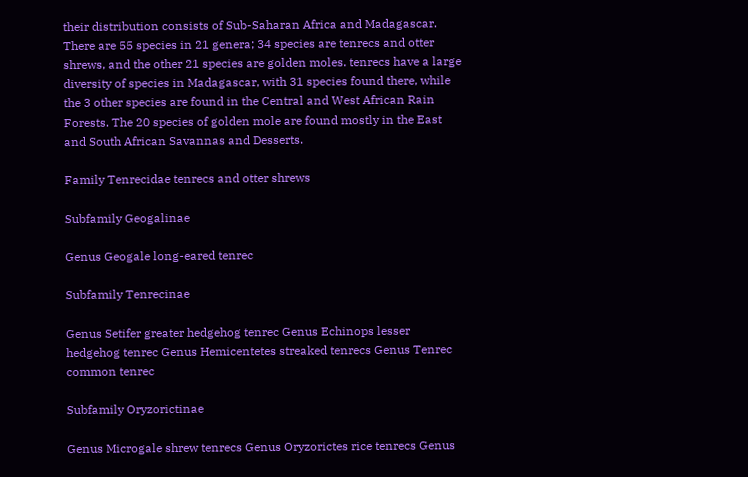their distribution consists of Sub-Saharan Africa and Madagascar. There are 55 species in 21 genera; 34 species are tenrecs and otter shrews, and the other 21 species are golden moles. tenrecs have a large diversity of species in Madagascar, with 31 species found there, while the 3 other species are found in the Central and West African Rain Forests. The 20 species of golden mole are found mostly in the East and South African Savannas and Desserts.

Family Tenrecidae tenrecs and otter shrews

Subfamily Geogalinae

Genus Geogale long-eared tenrec

Subfamily Tenrecinae

Genus Setifer greater hedgehog tenrec Genus Echinops lesser hedgehog tenrec Genus Hemicentetes streaked tenrecs Genus Tenrec common tenrec

Subfamily Oryzorictinae

Genus Microgale shrew tenrecs Genus Oryzorictes rice tenrecs Genus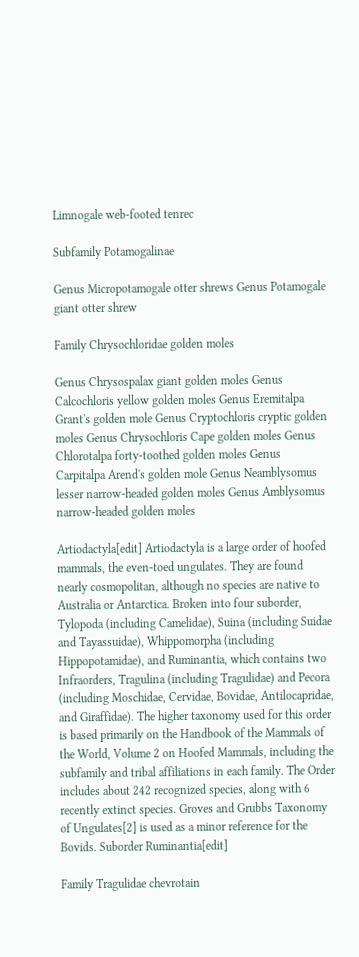Limnogale web-footed tenrec

Subfamily Potamogalinae

Genus Micropotamogale otter shrews Genus Potamogale giant otter shrew

Family Chrysochloridae golden moles

Genus Chrysospalax giant golden moles Genus Calcochloris yellow golden moles Genus Eremitalpa Grant's golden mole Genus Cryptochloris cryptic golden moles Genus Chrysochloris Cape golden moles Genus Chlorotalpa forty-toothed golden moles Genus Carpitalpa Arend's golden mole Genus Neamblysomus lesser narrow-headed golden moles Genus Amblysomus narrow-headed golden moles

Artiodactyla[edit] Artiodactyla is a large order of hoofed mammals, the even-toed ungulates. They are found nearly cosmopolitan, although no species are native to Australia or Antarctica. Broken into four suborder, Tylopoda (including Camelidae), Suina (including Suidae and Tayassuidae), Whippomorpha (including Hippopotamidae), and Ruminantia, which contains two Infraorders, Tragulina (including Tragulidae) and Pecora (including Moschidae, Cervidae, Bovidae, Antilocapridae, and Giraffidae). The higher taxonomy used for this order is based primarily on the Handbook of the Mammals of the World, Volume 2 on Hoofed Mammals, including the subfamily and tribal affiliations in each family. The Order includes about 242 recognized species, along with 6 recently extinct species. Groves and Grubbs Taxonomy of Ungulates[2] is used as a minor reference for the Bovids. Suborder Ruminantia[edit]

Family Tragulidae chevrotain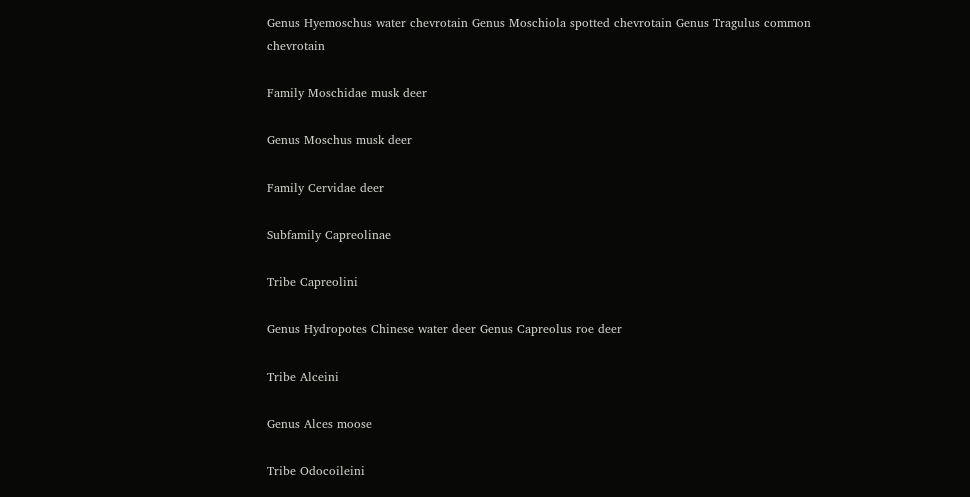Genus Hyemoschus water chevrotain Genus Moschiola spotted chevrotain Genus Tragulus common chevrotain

Family Moschidae musk deer

Genus Moschus musk deer

Family Cervidae deer

Subfamily Capreolinae

Tribe Capreolini

Genus Hydropotes Chinese water deer Genus Capreolus roe deer

Tribe Alceini

Genus Alces moose

Tribe Odocoileini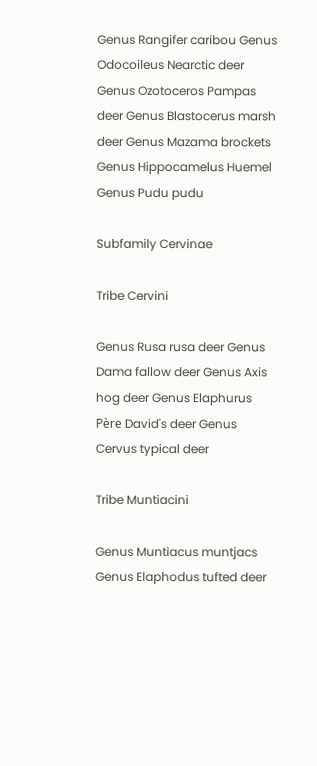Genus Rangifer caribou Genus Odocoileus Nearctic deer Genus Ozotoceros Pampas deer Genus Blastocerus marsh deer Genus Mazama brockets Genus Hippocamelus Huemel Genus Pudu pudu

Subfamily Cervinae

Tribe Cervini

Genus Rusa rusa deer Genus Dama fallow deer Genus Axis hog deer Genus Elaphurus Père David's deer Genus Cervus typical deer

Tribe Muntiacini

Genus Muntiacus muntjacs Genus Elaphodus tufted deer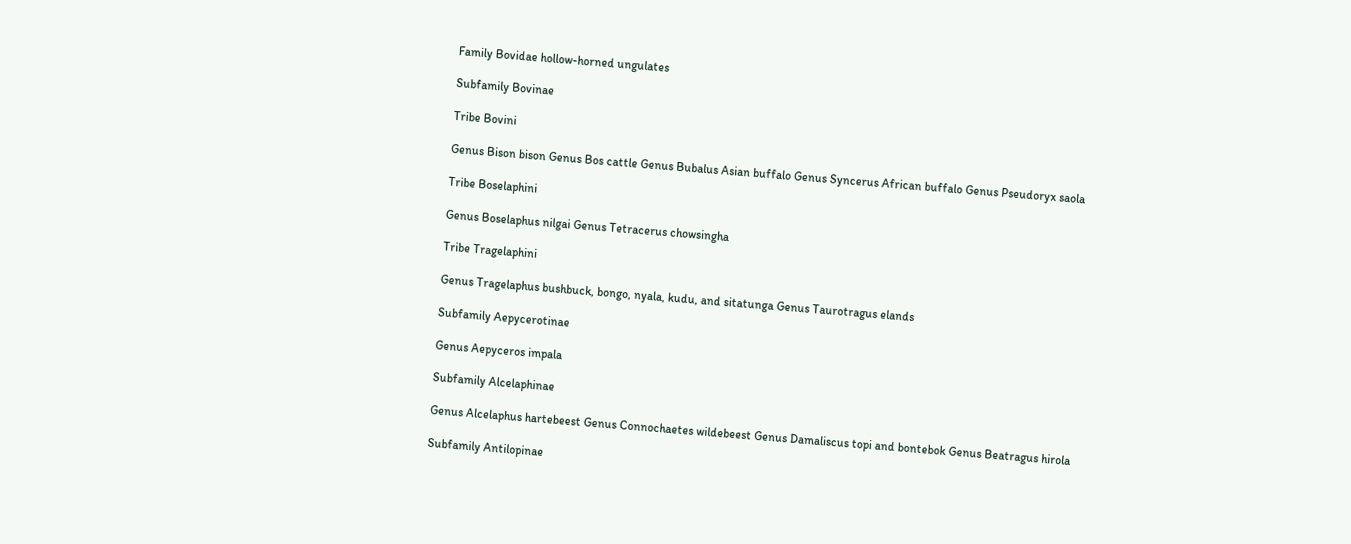Family Bovidae hollow-horned ungulates

Subfamily Bovinae

Tribe Bovini

Genus Bison bison Genus Bos cattle Genus Bubalus Asian buffalo Genus Syncerus African buffalo Genus Pseudoryx saola

Tribe Boselaphini

Genus Boselaphus nilgai Genus Tetracerus chowsingha

Tribe Tragelaphini

Genus Tragelaphus bushbuck, bongo, nyala, kudu, and sitatunga Genus Taurotragus elands

Subfamily Aepycerotinae

Genus Aepyceros impala

Subfamily Alcelaphinae

Genus Alcelaphus hartebeest Genus Connochaetes wildebeest Genus Damaliscus topi and bontebok Genus Beatragus hirola

Subfamily Antilopinae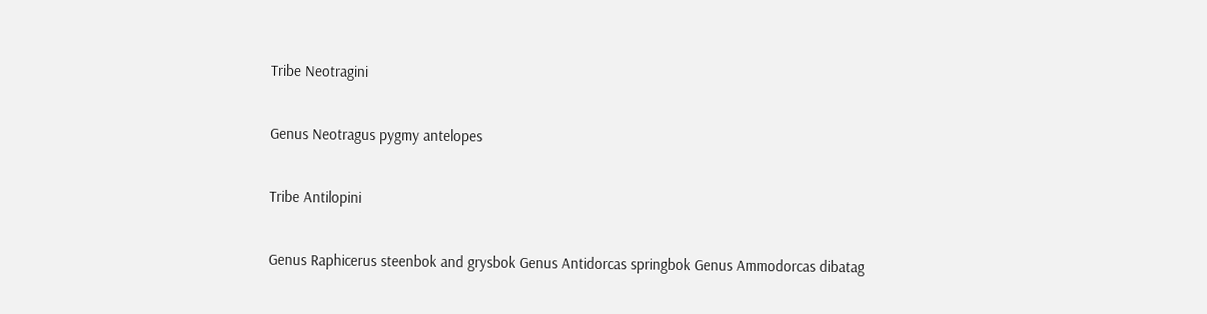Tribe Neotragini

Genus Neotragus pygmy antelopes

Tribe Antilopini

Genus Raphicerus steenbok and grysbok Genus Antidorcas springbok Genus Ammodorcas dibatag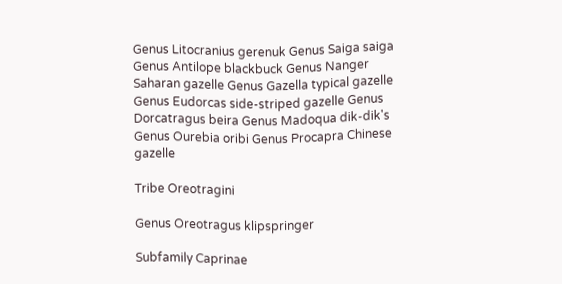Genus Litocranius gerenuk Genus Saiga saiga Genus Antilope blackbuck Genus Nanger Saharan gazelle Genus Gazella typical gazelle Genus Eudorcas side-striped gazelle Genus Dorcatragus beira Genus Madoqua dik-dik's Genus Ourebia oribi Genus Procapra Chinese gazelle

Tribe Oreotragini

Genus Oreotragus klipspringer

Subfamily Caprinae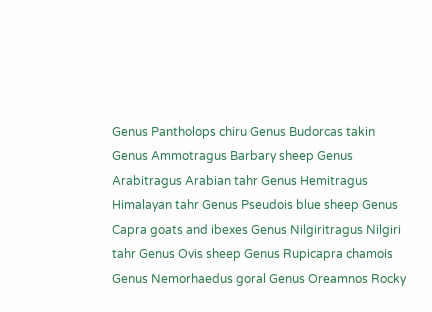Genus Pantholops chiru Genus Budorcas takin Genus Ammotragus Barbary sheep Genus Arabitragus Arabian tahr Genus Hemitragus Himalayan tahr Genus Pseudois blue sheep Genus Capra goats and ibexes Genus Nilgiritragus Nilgiri tahr Genus Ovis sheep Genus Rupicapra chamois Genus Nemorhaedus goral Genus Oreamnos Rocky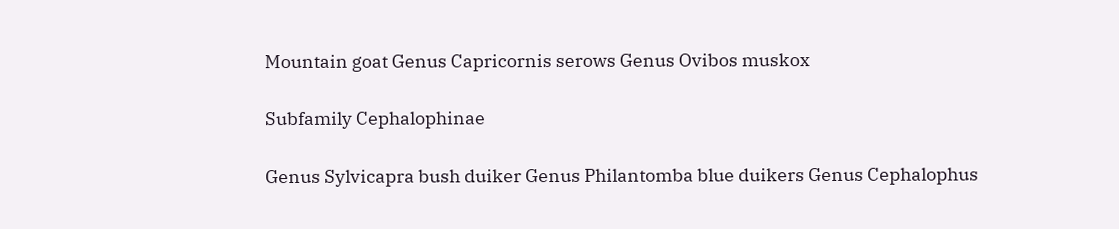Mountain goat Genus Capricornis serows Genus Ovibos muskox

Subfamily Cephalophinae

Genus Sylvicapra bush duiker Genus Philantomba blue duikers Genus Cephalophus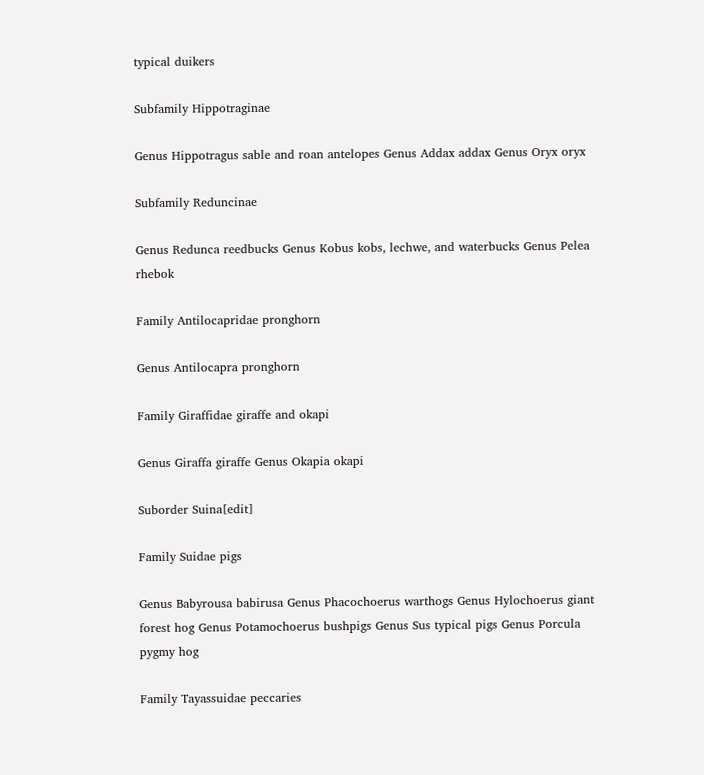typical duikers

Subfamily Hippotraginae

Genus Hippotragus sable and roan antelopes Genus Addax addax Genus Oryx oryx

Subfamily Reduncinae

Genus Redunca reedbucks Genus Kobus kobs, lechwe, and waterbucks Genus Pelea rhebok

Family Antilocapridae pronghorn

Genus Antilocapra pronghorn

Family Giraffidae giraffe and okapi

Genus Giraffa giraffe Genus Okapia okapi

Suborder Suina[edit]

Family Suidae pigs

Genus Babyrousa babirusa Genus Phacochoerus warthogs Genus Hylochoerus giant forest hog Genus Potamochoerus bushpigs Genus Sus typical pigs Genus Porcula pygmy hog

Family Tayassuidae peccaries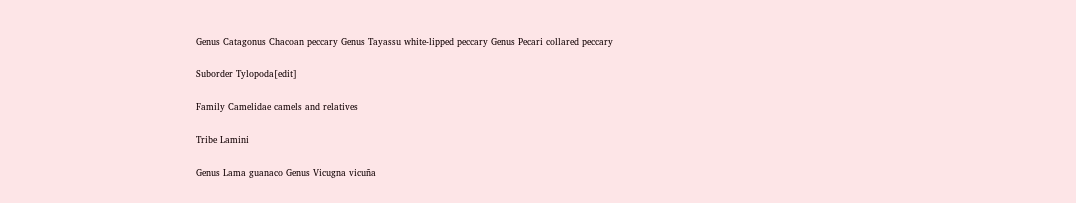Genus Catagonus Chacoan peccary Genus Tayassu white-lipped peccary Genus Pecari collared peccary

Suborder Tylopoda[edit]

Family Camelidae camels and relatives

Tribe Lamini

Genus Lama guanaco Genus Vicugna vicuña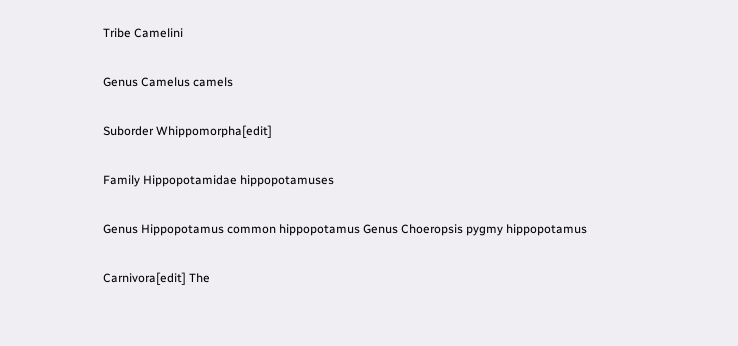Tribe Camelini

Genus Camelus camels

Suborder Whippomorpha[edit]

Family Hippopotamidae hippopotamuses

Genus Hippopotamus common hippopotamus Genus Choeropsis pygmy hippopotamus

Carnivora[edit] The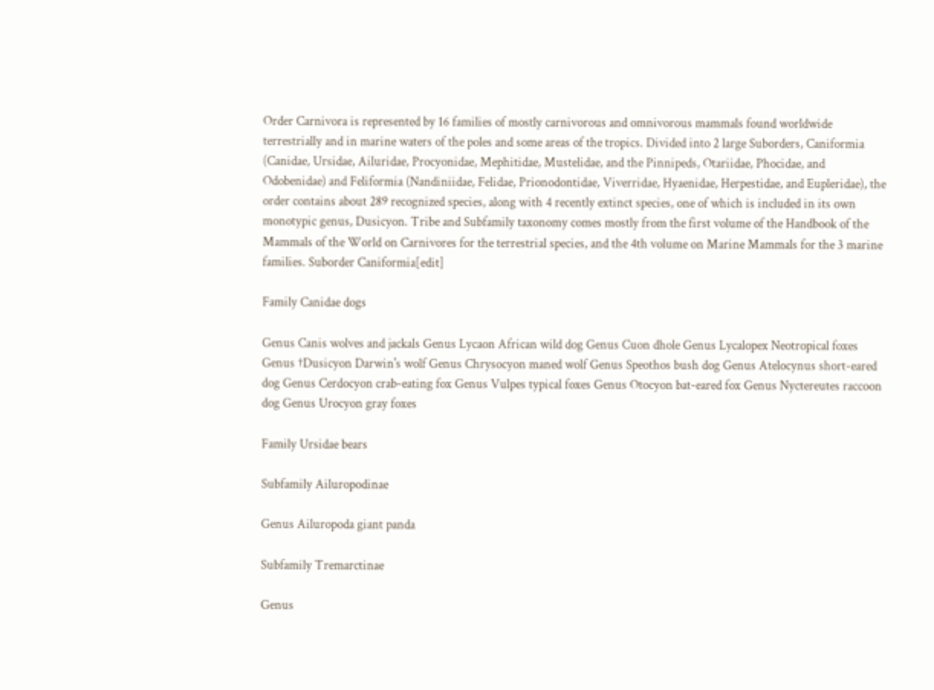Order Carnivora is represented by 16 families of mostly carnivorous and omnivorous mammals found worldwide terrestrially and in marine waters of the poles and some areas of the tropics. Divided into 2 large Suborders, Caniformia (Canidae, Ursidae, Ailuridae, Procyonidae, Mephitidae, Mustelidae, and the Pinnipeds, Otariidae, Phocidae, and Odobenidae) and Feliformia (Nandiniidae, Felidae, Prionodontidae, Viverridae, Hyaenidae, Herpestidae, and Eupleridae), the order contains about 289 recognized species, along with 4 recently extinct species, one of which is included in its own monotypic genus, Dusicyon. Tribe and Subfamily taxonomy comes mostly from the first volume of the Handbook of the Mammals of the World on Carnivores for the terrestrial species, and the 4th volume on Marine Mammals for the 3 marine families. Suborder Caniformia[edit]

Family Canidae dogs

Genus Canis wolves and jackals Genus Lycaon African wild dog Genus Cuon dhole Genus Lycalopex Neotropical foxes Genus †Dusicyon Darwin's wolf Genus Chrysocyon maned wolf Genus Speothos bush dog Genus Atelocynus short-eared dog Genus Cerdocyon crab-eating fox Genus Vulpes typical foxes Genus Otocyon bat-eared fox Genus Nyctereutes raccoon dog Genus Urocyon gray foxes

Family Ursidae bears

Subfamily Ailuropodinae

Genus Ailuropoda giant panda

Subfamily Tremarctinae

Genus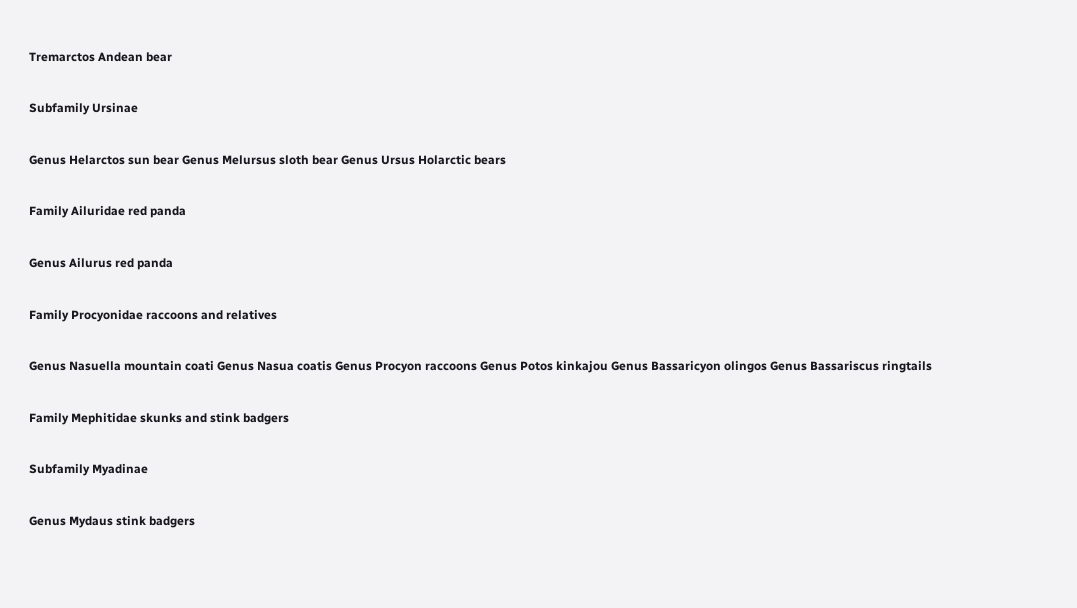Tremarctos Andean bear

Subfamily Ursinae

Genus Helarctos sun bear Genus Melursus sloth bear Genus Ursus Holarctic bears

Family Ailuridae red panda

Genus Ailurus red panda

Family Procyonidae raccoons and relatives

Genus Nasuella mountain coati Genus Nasua coatis Genus Procyon raccoons Genus Potos kinkajou Genus Bassaricyon olingos Genus Bassariscus ringtails

Family Mephitidae skunks and stink badgers

Subfamily Myadinae

Genus Mydaus stink badgers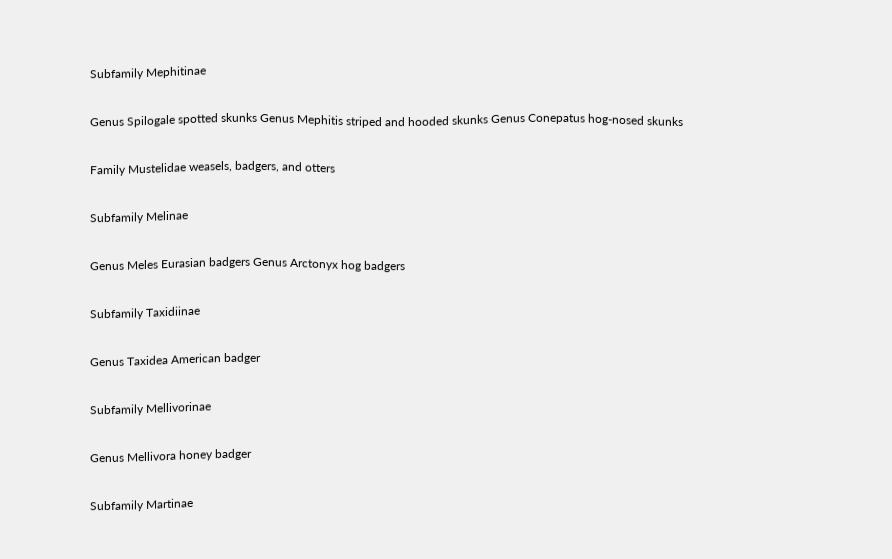Subfamily Mephitinae

Genus Spilogale spotted skunks Genus Mephitis striped and hooded skunks Genus Conepatus hog-nosed skunks

Family Mustelidae weasels, badgers, and otters

Subfamily Melinae

Genus Meles Eurasian badgers Genus Arctonyx hog badgers

Subfamily Taxidiinae

Genus Taxidea American badger

Subfamily Mellivorinae

Genus Mellivora honey badger

Subfamily Martinae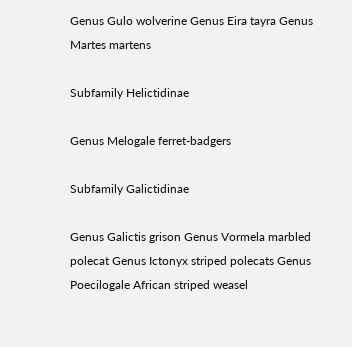Genus Gulo wolverine Genus Eira tayra Genus Martes martens

Subfamily Helictidinae

Genus Melogale ferret-badgers

Subfamily Galictidinae

Genus Galictis grison Genus Vormela marbled polecat Genus Ictonyx striped polecats Genus Poecilogale African striped weasel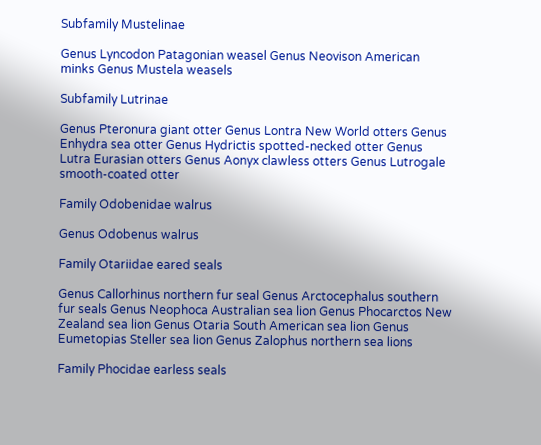Subfamily Mustelinae

Genus Lyncodon Patagonian weasel Genus Neovison American minks Genus Mustela weasels

Subfamily Lutrinae

Genus Pteronura giant otter Genus Lontra New World otters Genus Enhydra sea otter Genus Hydrictis spotted-necked otter Genus Lutra Eurasian otters Genus Aonyx clawless otters Genus Lutrogale smooth-coated otter

Family Odobenidae walrus

Genus Odobenus walrus

Family Otariidae eared seals

Genus Callorhinus northern fur seal Genus Arctocephalus southern fur seals Genus Neophoca Australian sea lion Genus Phocarctos New Zealand sea lion Genus Otaria South American sea lion Genus Eumetopias Steller sea lion Genus Zalophus northern sea lions

Family Phocidae earless seals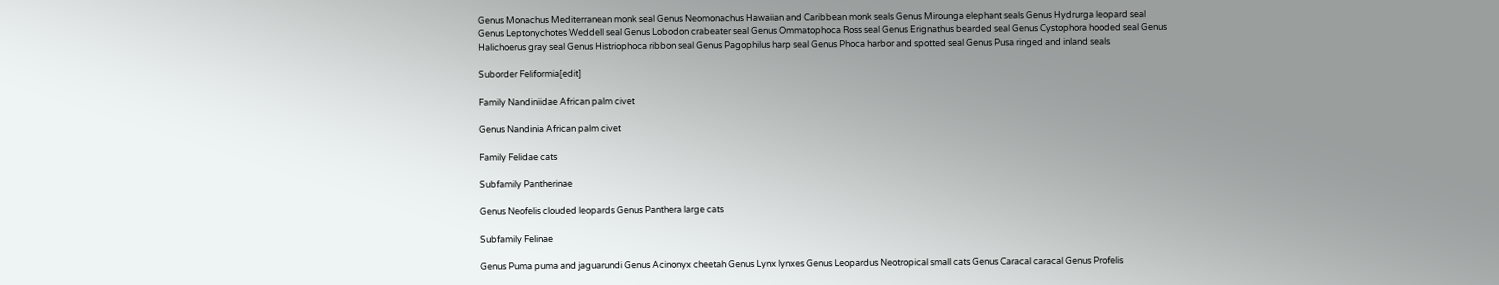Genus Monachus Mediterranean monk seal Genus Neomonachus Hawaiian and Caribbean monk seals Genus Mirounga elephant seals Genus Hydrurga leopard seal Genus Leptonychotes Weddell seal Genus Lobodon crabeater seal Genus Ommatophoca Ross seal Genus Erignathus bearded seal Genus Cystophora hooded seal Genus Halichoerus gray seal Genus Histriophoca ribbon seal Genus Pagophilus harp seal Genus Phoca harbor and spotted seal Genus Pusa ringed and inland seals

Suborder Feliformia[edit]

Family Nandiniidae African palm civet

Genus Nandinia African palm civet

Family Felidae cats

Subfamily Pantherinae

Genus Neofelis clouded leopards Genus Panthera large cats

Subfamily Felinae

Genus Puma puma and jaguarundi Genus Acinonyx cheetah Genus Lynx lynxes Genus Leopardus Neotropical small cats Genus Caracal caracal Genus Profelis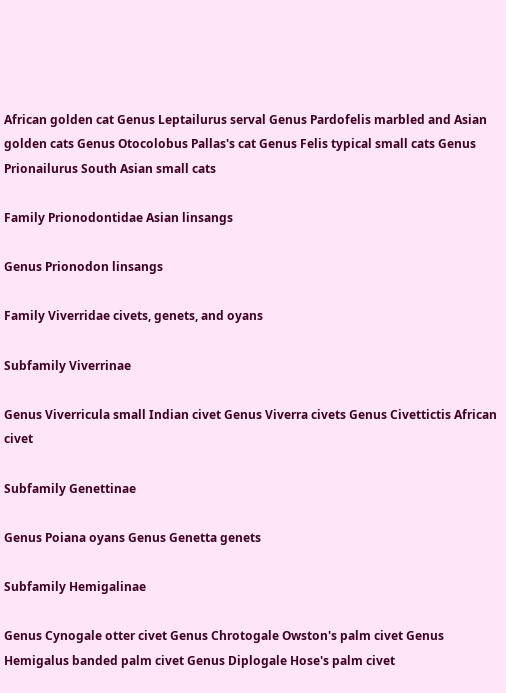African golden cat Genus Leptailurus serval Genus Pardofelis marbled and Asian golden cats Genus Otocolobus Pallas's cat Genus Felis typical small cats Genus Prionailurus South Asian small cats

Family Prionodontidae Asian linsangs

Genus Prionodon linsangs

Family Viverridae civets, genets, and oyans

Subfamily Viverrinae

Genus Viverricula small Indian civet Genus Viverra civets Genus Civettictis African civet

Subfamily Genettinae

Genus Poiana oyans Genus Genetta genets

Subfamily Hemigalinae

Genus Cynogale otter civet Genus Chrotogale Owston's palm civet Genus Hemigalus banded palm civet Genus Diplogale Hose's palm civet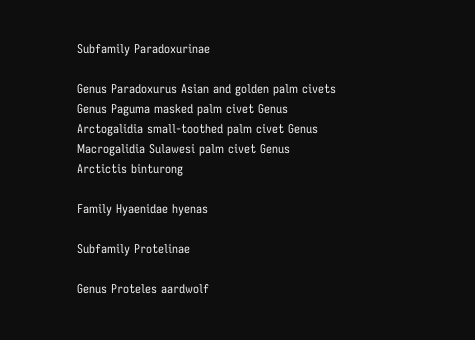Subfamily Paradoxurinae

Genus Paradoxurus Asian and golden palm civets Genus Paguma masked palm civet Genus Arctogalidia small-toothed palm civet Genus Macrogalidia Sulawesi palm civet Genus Arctictis binturong

Family Hyaenidae hyenas

Subfamily Protelinae

Genus Proteles aardwolf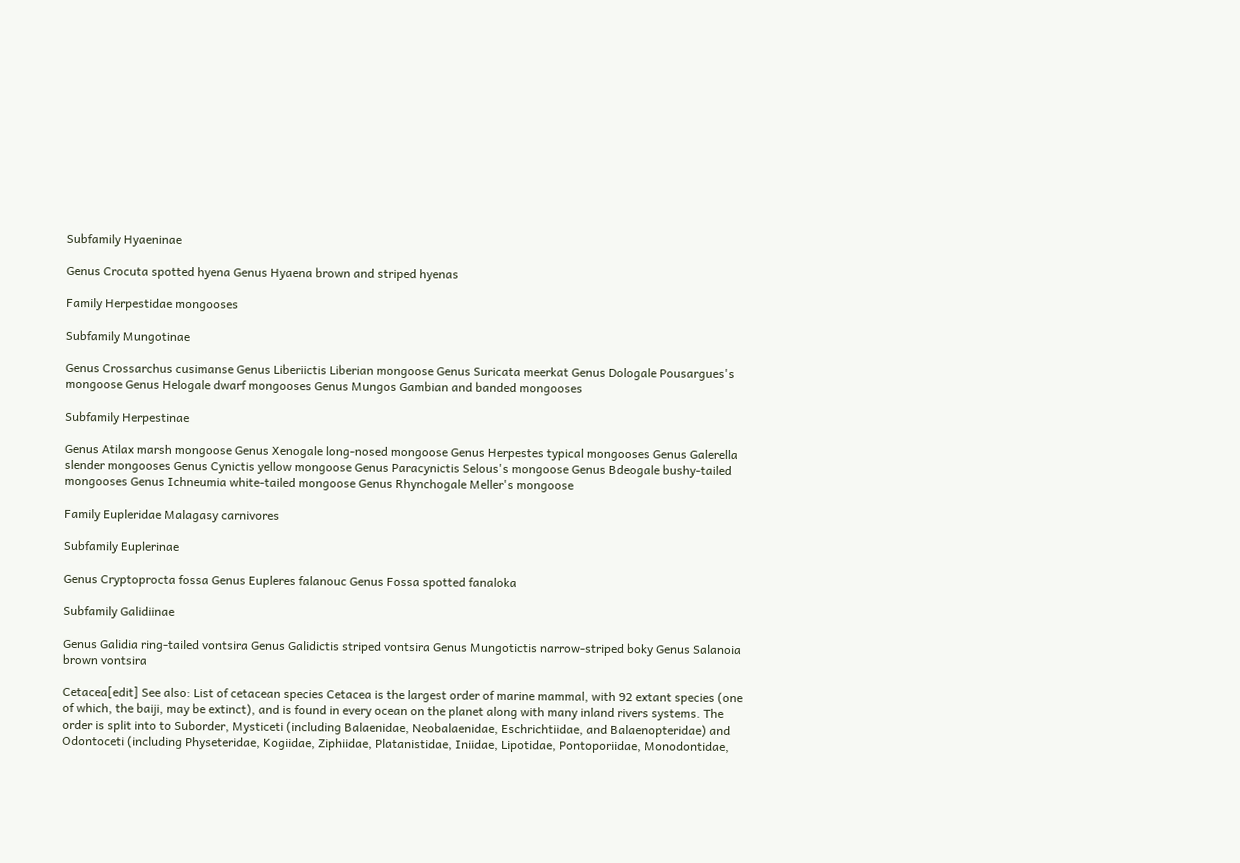Subfamily Hyaeninae

Genus Crocuta spotted hyena Genus Hyaena brown and striped hyenas

Family Herpestidae mongooses

Subfamily Mungotinae

Genus Crossarchus cusimanse Genus Liberiictis Liberian mongoose Genus Suricata meerkat Genus Dologale Pousargues's mongoose Genus Helogale dwarf mongooses Genus Mungos Gambian and banded mongooses

Subfamily Herpestinae

Genus Atilax marsh mongoose Genus Xenogale long-nosed mongoose Genus Herpestes typical mongooses Genus Galerella slender mongooses Genus Cynictis yellow mongoose Genus Paracynictis Selous's mongoose Genus Bdeogale bushy-tailed mongooses Genus Ichneumia white-tailed mongoose Genus Rhynchogale Meller's mongoose

Family Eupleridae Malagasy carnivores

Subfamily Euplerinae

Genus Cryptoprocta fossa Genus Eupleres falanouc Genus Fossa spotted fanaloka

Subfamily Galidiinae

Genus Galidia ring-tailed vontsira Genus Galidictis striped vontsira Genus Mungotictis narrow-striped boky Genus Salanoia brown vontsira

Cetacea[edit] See also: List of cetacean species Cetacea is the largest order of marine mammal, with 92 extant species (one of which, the baiji, may be extinct), and is found in every ocean on the planet along with many inland rivers systems. The order is split into to Suborder, Mysticeti (including Balaenidae, Neobalaenidae, Eschrichtiidae, and Balaenopteridae) and Odontoceti (including Physeteridae, Kogiidae, Ziphiidae, Platanistidae, Iniidae, Lipotidae, Pontoporiidae, Monodontidae,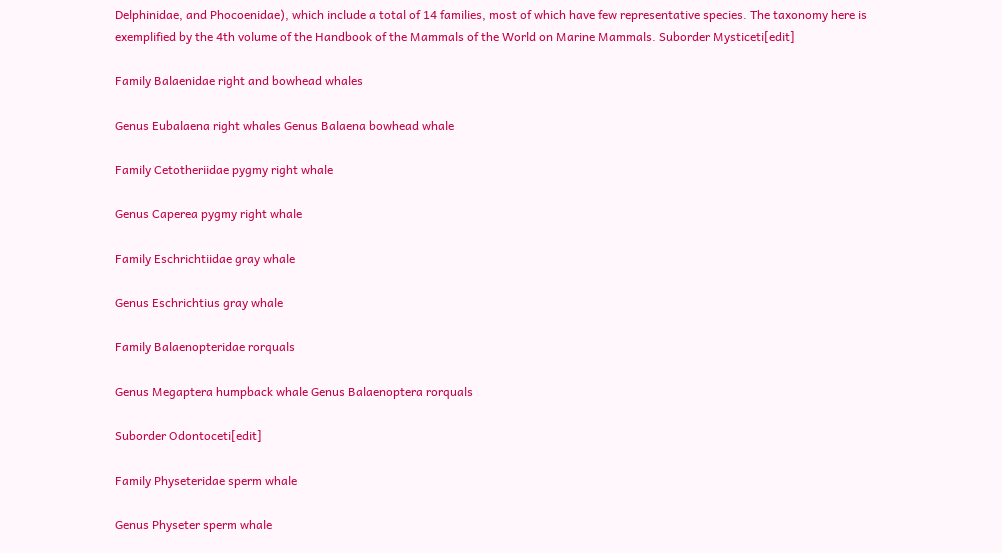Delphinidae, and Phocoenidae), which include a total of 14 families, most of which have few representative species. The taxonomy here is exemplified by the 4th volume of the Handbook of the Mammals of the World on Marine Mammals. Suborder Mysticeti[edit]

Family Balaenidae right and bowhead whales

Genus Eubalaena right whales Genus Balaena bowhead whale

Family Cetotheriidae pygmy right whale

Genus Caperea pygmy right whale

Family Eschrichtiidae gray whale

Genus Eschrichtius gray whale

Family Balaenopteridae rorquals

Genus Megaptera humpback whale Genus Balaenoptera rorquals

Suborder Odontoceti[edit]

Family Physeteridae sperm whale

Genus Physeter sperm whale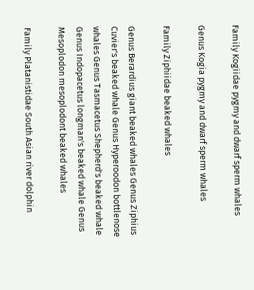Family Kogiidae pygmy and dwarf sperm whales

Genus Kogia pygmy and dwarf sperm whales

Family Ziphiidae beaked whales

Genus Berardius giant beaked whales Genus Ziphius Cuvier's beaked whale Genus Hyperoodon bottlenose whales Genus Tasmacetus Shepherd's beaked whale Genus Indopacetus longman's beaked whale Genus Mesoplodon mesoplodont beaked whales

Family Platanistidae South Asian river dolphin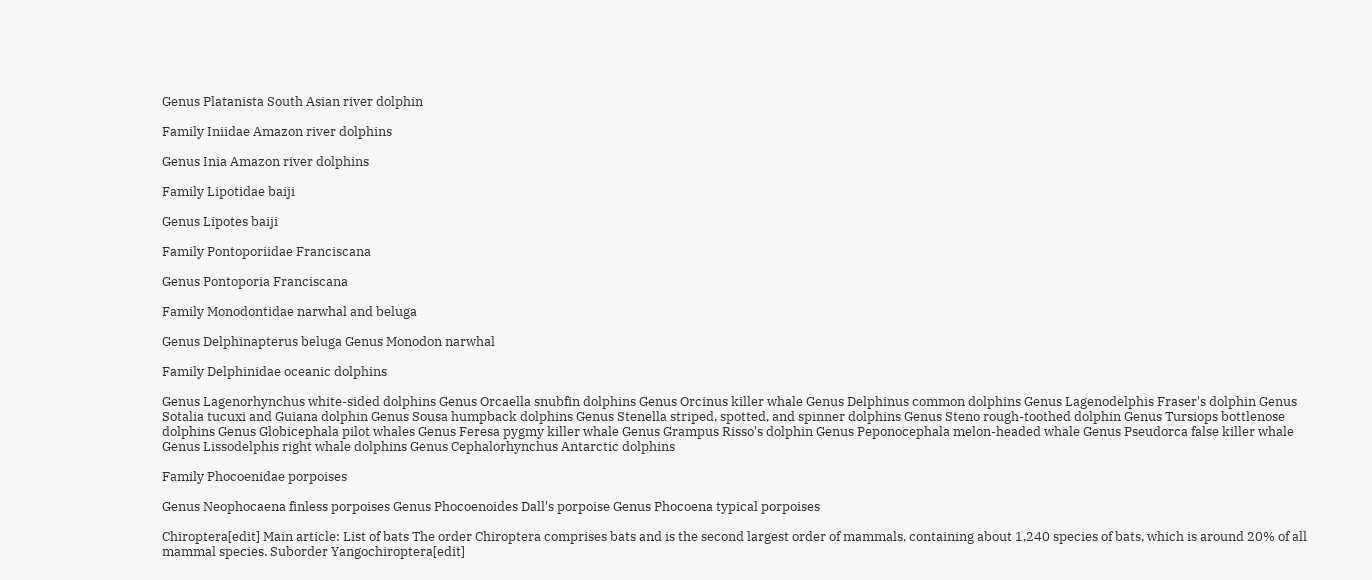Genus Platanista South Asian river dolphin

Family Iniidae Amazon river dolphins

Genus Inia Amazon river dolphins

Family Lipotidae baiji

Genus Lipotes baiji

Family Pontoporiidae Franciscana

Genus Pontoporia Franciscana

Family Monodontidae narwhal and beluga

Genus Delphinapterus beluga Genus Monodon narwhal

Family Delphinidae oceanic dolphins

Genus Lagenorhynchus white-sided dolphins Genus Orcaella snubfin dolphins Genus Orcinus killer whale Genus Delphinus common dolphins Genus Lagenodelphis Fraser's dolphin Genus Sotalia tucuxi and Guiana dolphin Genus Sousa humpback dolphins Genus Stenella striped, spotted, and spinner dolphins Genus Steno rough-toothed dolphin Genus Tursiops bottlenose dolphins Genus Globicephala pilot whales Genus Feresa pygmy killer whale Genus Grampus Risso's dolphin Genus Peponocephala melon-headed whale Genus Pseudorca false killer whale Genus Lissodelphis right whale dolphins Genus Cephalorhynchus Antarctic dolphins

Family Phocoenidae porpoises

Genus Neophocaena finless porpoises Genus Phocoenoides Dall's porpoise Genus Phocoena typical porpoises

Chiroptera[edit] Main article: List of bats The order Chiroptera comprises bats and is the second largest order of mammals, containing about 1,240 species of bats, which is around 20% of all mammal species. Suborder Yangochiroptera[edit]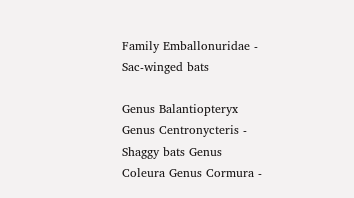Family Emballonuridae - Sac-winged bats

Genus Balantiopteryx Genus Centronycteris - Shaggy bats Genus Coleura Genus Cormura -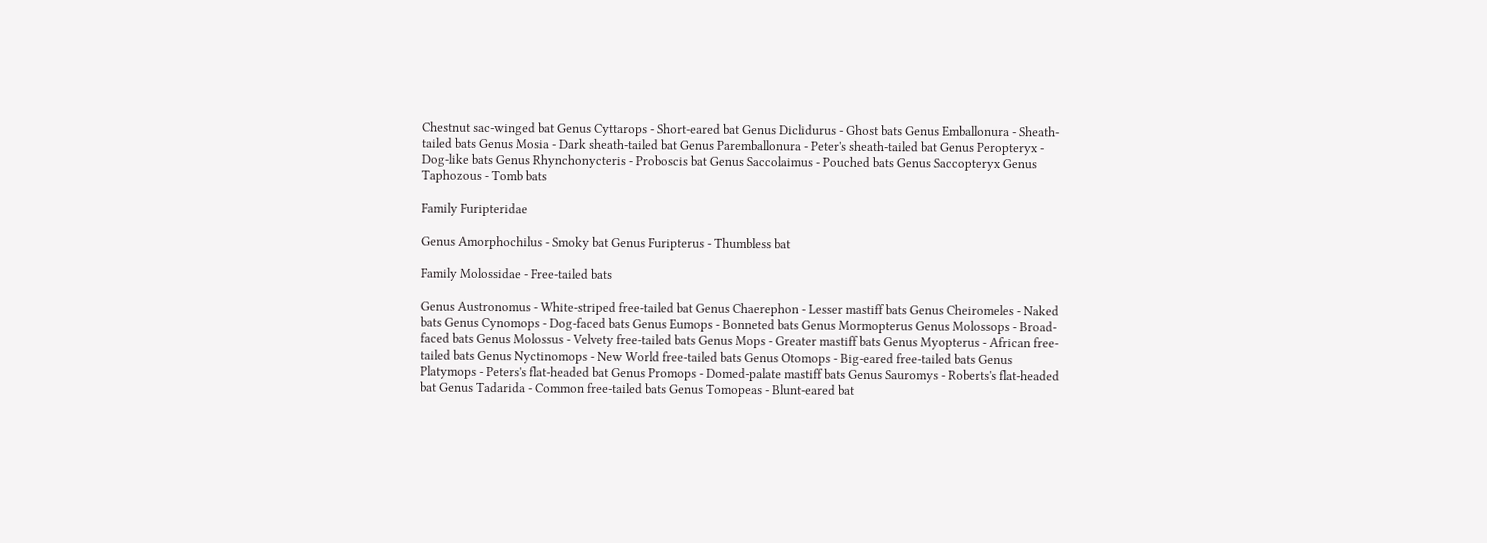Chestnut sac-winged bat Genus Cyttarops - Short-eared bat Genus Diclidurus - Ghost bats Genus Emballonura - Sheath-tailed bats Genus Mosia - Dark sheath-tailed bat Genus Paremballonura - Peter's sheath-tailed bat Genus Peropteryx - Dog-like bats Genus Rhynchonycteris - Proboscis bat Genus Saccolaimus - Pouched bats Genus Saccopteryx Genus Taphozous - Tomb bats

Family Furipteridae

Genus Amorphochilus - Smoky bat Genus Furipterus - Thumbless bat

Family Molossidae - Free-tailed bats

Genus Austronomus - White-striped free-tailed bat Genus Chaerephon - Lesser mastiff bats Genus Cheiromeles - Naked bats Genus Cynomops - Dog-faced bats Genus Eumops - Bonneted bats Genus Mormopterus Genus Molossops - Broad-faced bats Genus Molossus - Velvety free-tailed bats Genus Mops - Greater mastiff bats Genus Myopterus - African free-tailed bats Genus Nyctinomops - New World free-tailed bats Genus Otomops - Big-eared free-tailed bats Genus Platymops - Peters's flat-headed bat Genus Promops - Domed-palate mastiff bats Genus Sauromys - Roberts's flat-headed bat Genus Tadarida - Common free-tailed bats Genus Tomopeas - Blunt-eared bat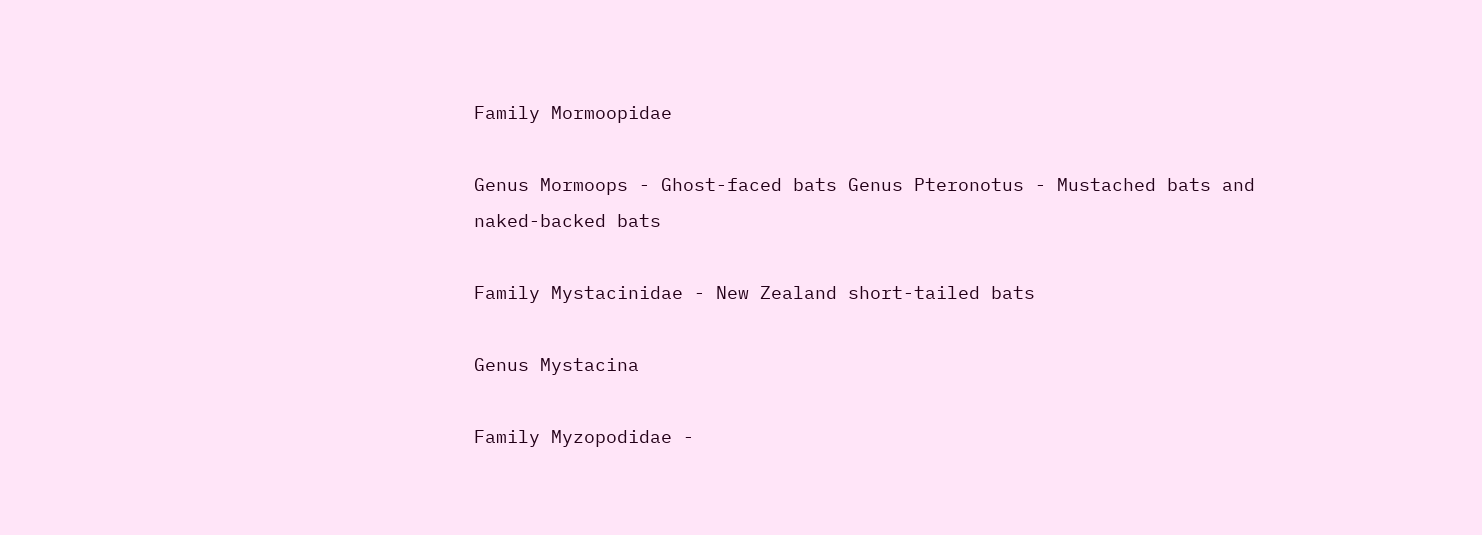Family Mormoopidae

Genus Mormoops - Ghost-faced bats Genus Pteronotus - Mustached bats and naked-backed bats

Family Mystacinidae - New Zealand short-tailed bats

Genus Mystacina

Family Myzopodidae -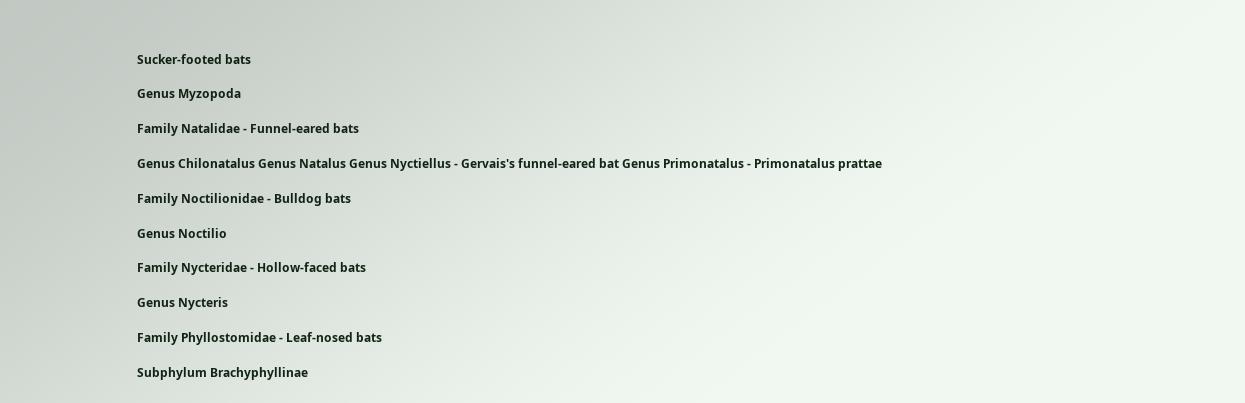Sucker-footed bats

Genus Myzopoda

Family Natalidae - Funnel-eared bats

Genus Chilonatalus Genus Natalus Genus Nyctiellus - Gervais's funnel-eared bat Genus Primonatalus - Primonatalus prattae

Family Noctilionidae - Bulldog bats

Genus Noctilio

Family Nycteridae - Hollow-faced bats

Genus Nycteris

Family Phyllostomidae - Leaf-nosed bats

Subphylum Brachyphyllinae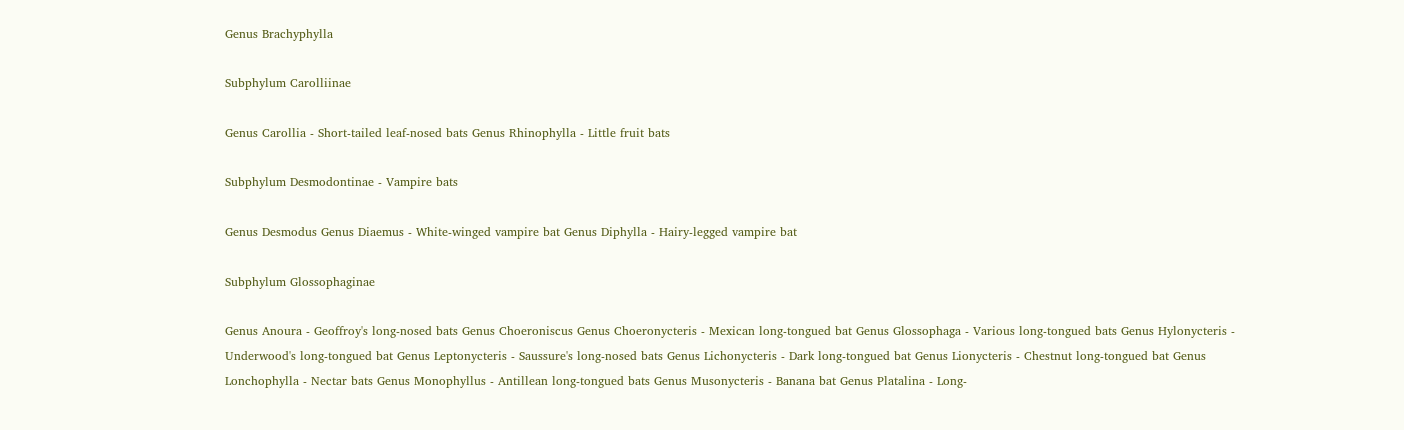Genus Brachyphylla

Subphylum Carolliinae

Genus Carollia - Short-tailed leaf-nosed bats Genus Rhinophylla - Little fruit bats

Subphylum Desmodontinae - Vampire bats

Genus Desmodus Genus Diaemus - White-winged vampire bat Genus Diphylla - Hairy-legged vampire bat

Subphylum Glossophaginae

Genus Anoura - Geoffroy's long-nosed bats Genus Choeroniscus Genus Choeronycteris - Mexican long-tongued bat Genus Glossophaga - Various long-tongued bats Genus Hylonycteris - Underwood's long-tongued bat Genus Leptonycteris - Saussure's long-nosed bats Genus Lichonycteris - Dark long-tongued bat Genus Lionycteris - Chestnut long-tongued bat Genus Lonchophylla - Nectar bats Genus Monophyllus - Antillean long-tongued bats Genus Musonycteris - Banana bat Genus Platalina - Long-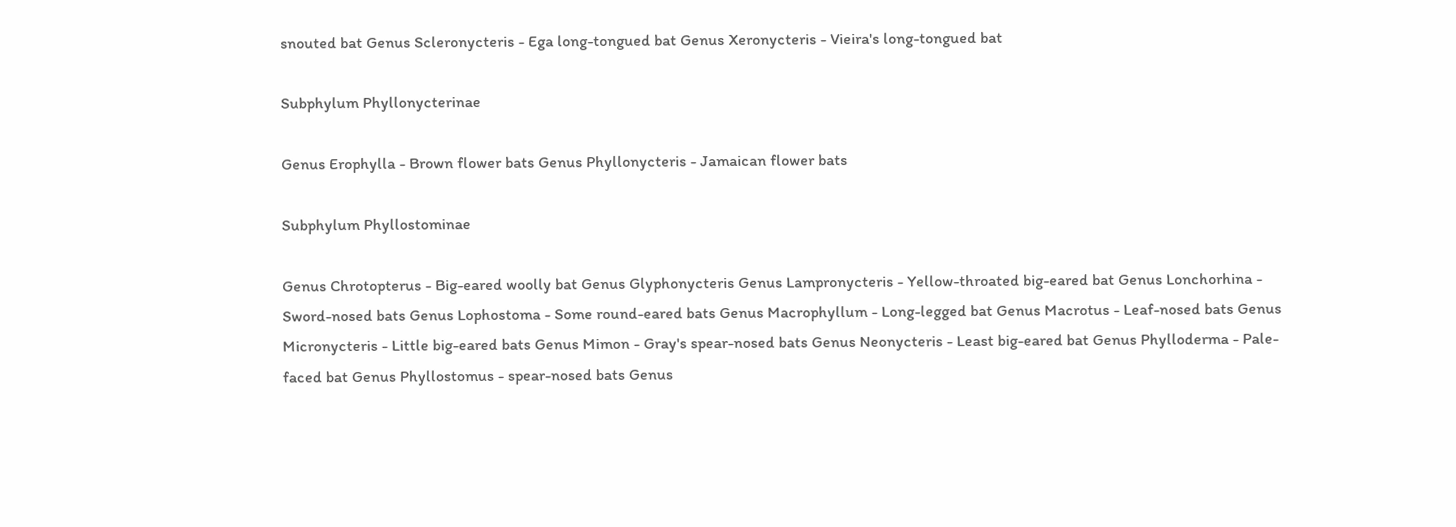snouted bat Genus Scleronycteris - Ega long-tongued bat Genus Xeronycteris - Vieira's long-tongued bat

Subphylum Phyllonycterinae

Genus Erophylla - Brown flower bats Genus Phyllonycteris - Jamaican flower bats

Subphylum Phyllostominae

Genus Chrotopterus - Big-eared woolly bat Genus Glyphonycteris Genus Lampronycteris - Yellow-throated big-eared bat Genus Lonchorhina - Sword-nosed bats Genus Lophostoma - Some round-eared bats Genus Macrophyllum - Long-legged bat Genus Macrotus - Leaf-nosed bats Genus Micronycteris - Little big-eared bats Genus Mimon - Gray's spear-nosed bats Genus Neonycteris - Least big-eared bat Genus Phylloderma - Pale-faced bat Genus Phyllostomus - spear-nosed bats Genus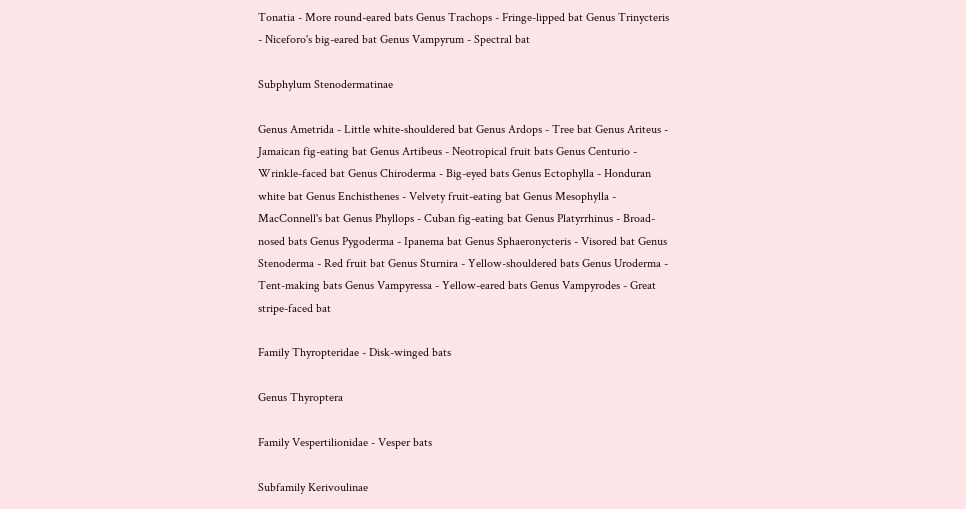Tonatia - More round-eared bats Genus Trachops - Fringe-lipped bat Genus Trinycteris - Niceforo's big-eared bat Genus Vampyrum - Spectral bat

Subphylum Stenodermatinae

Genus Ametrida - Little white-shouldered bat Genus Ardops - Tree bat Genus Ariteus - Jamaican fig-eating bat Genus Artibeus - Neotropical fruit bats Genus Centurio - Wrinkle-faced bat Genus Chiroderma - Big-eyed bats Genus Ectophylla - Honduran white bat Genus Enchisthenes - Velvety fruit-eating bat Genus Mesophylla - MacConnell's bat Genus Phyllops - Cuban fig-eating bat Genus Platyrrhinus - Broad-nosed bats Genus Pygoderma - Ipanema bat Genus Sphaeronycteris - Visored bat Genus Stenoderma - Red fruit bat Genus Sturnira - Yellow-shouldered bats Genus Uroderma - Tent-making bats Genus Vampyressa - Yellow-eared bats Genus Vampyrodes - Great stripe-faced bat

Family Thyropteridae - Disk-winged bats

Genus Thyroptera

Family Vespertilionidae - Vesper bats

Subfamily Kerivoulinae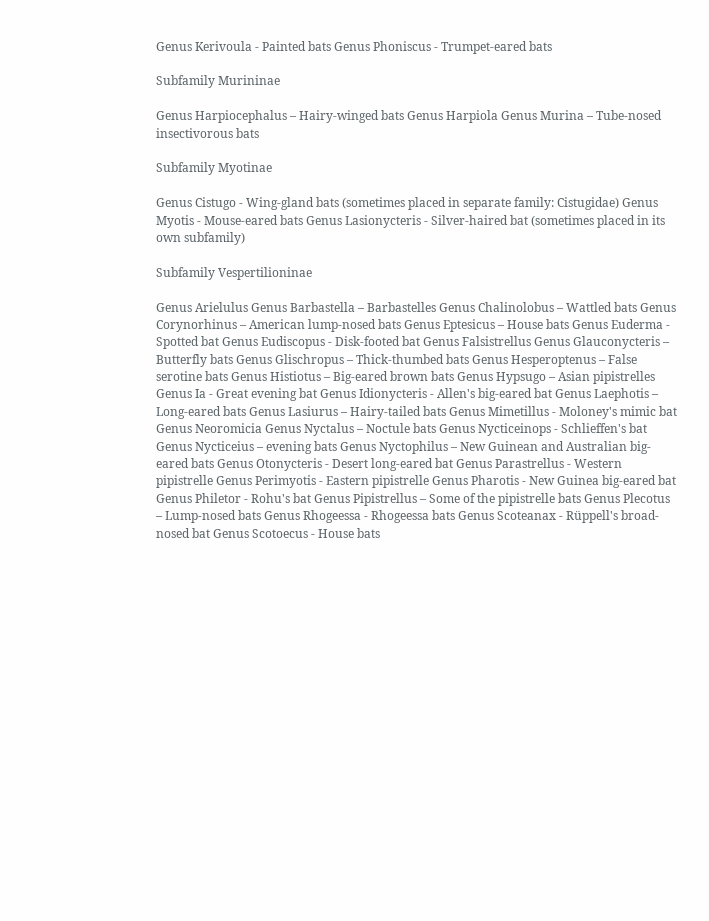Genus Kerivoula - Painted bats Genus Phoniscus - Trumpet-eared bats

Subfamily Murininae

Genus Harpiocephalus – Hairy-winged bats Genus Harpiola Genus Murina – Tube-nosed insectivorous bats

Subfamily Myotinae

Genus Cistugo - Wing-gland bats (sometimes placed in separate family: Cistugidae) Genus Myotis - Mouse-eared bats Genus Lasionycteris - Silver-haired bat (sometimes placed in its own subfamily)

Subfamily Vespertilioninae

Genus Arielulus Genus Barbastella – Barbastelles Genus Chalinolobus – Wattled bats Genus Corynorhinus – American lump-nosed bats Genus Eptesicus – House bats Genus Euderma - Spotted bat Genus Eudiscopus - Disk-footed bat Genus Falsistrellus Genus Glauconycteris – Butterfly bats Genus Glischropus – Thick-thumbed bats Genus Hesperoptenus – False serotine bats Genus Histiotus – Big-eared brown bats Genus Hypsugo – Asian pipistrelles Genus Ia - Great evening bat Genus Idionycteris - Allen's big-eared bat Genus Laephotis – Long-eared bats Genus Lasiurus – Hairy-tailed bats Genus Mimetillus - Moloney's mimic bat Genus Neoromicia Genus Nyctalus – Noctule bats Genus Nycticeinops - Schlieffen's bat Genus Nycticeius – evening bats Genus Nyctophilus – New Guinean and Australian big-eared bats Genus Otonycteris - Desert long-eared bat Genus Parastrellus - Western pipistrelle Genus Perimyotis - Eastern pipistrelle Genus Pharotis - New Guinea big-eared bat Genus Philetor - Rohu's bat Genus Pipistrellus – Some of the pipistrelle bats Genus Plecotus – Lump-nosed bats Genus Rhogeessa - Rhogeessa bats Genus Scoteanax - Rüppell's broad-nosed bat Genus Scotoecus - House bats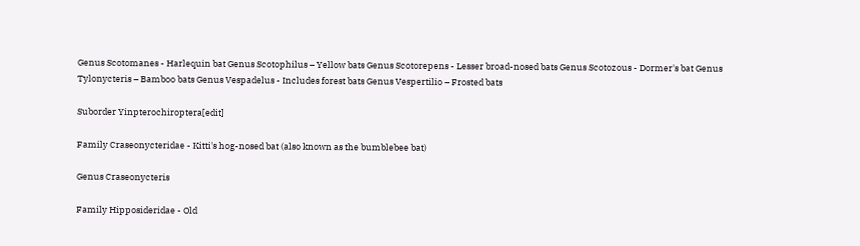Genus Scotomanes - Harlequin bat Genus Scotophilus – Yellow bats Genus Scotorepens - Lesser broad-nosed bats Genus Scotozous - Dormer's bat Genus Tylonycteris – Bamboo bats Genus Vespadelus - Includes forest bats Genus Vespertilio – Frosted bats

Suborder Yinpterochiroptera[edit]

Family Craseonycteridae - Kitti's hog-nosed bat (also known as the bumblebee bat)

Genus Craseonycteris

Family Hipposideridae - Old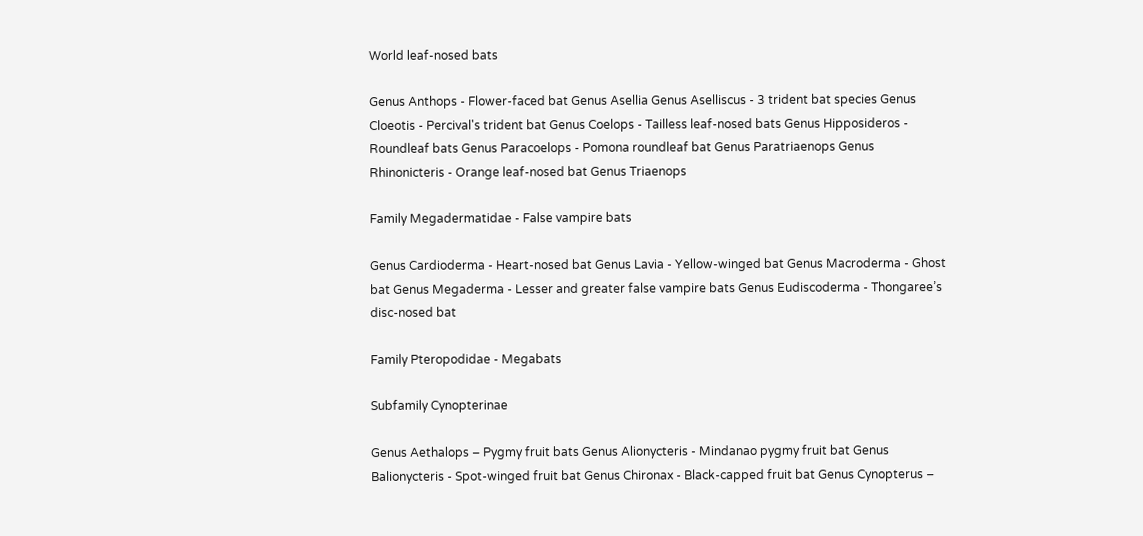World leaf-nosed bats

Genus Anthops - Flower-faced bat Genus Asellia Genus Aselliscus - 3 trident bat species Genus Cloeotis - Percival's trident bat Genus Coelops - Tailless leaf-nosed bats Genus Hipposideros - Roundleaf bats Genus Paracoelops - Pomona roundleaf bat Genus Paratriaenops Genus Rhinonicteris - Orange leaf-nosed bat Genus Triaenops

Family Megadermatidae - False vampire bats

Genus Cardioderma - Heart-nosed bat Genus Lavia - Yellow-winged bat Genus Macroderma - Ghost bat Genus Megaderma - Lesser and greater false vampire bats Genus Eudiscoderma - Thongaree’s disc-nosed bat

Family Pteropodidae - Megabats

Subfamily Cynopterinae

Genus Aethalops – Pygmy fruit bats Genus Alionycteris - Mindanao pygmy fruit bat Genus Balionycteris - Spot-winged fruit bat Genus Chironax - Black-capped fruit bat Genus Cynopterus –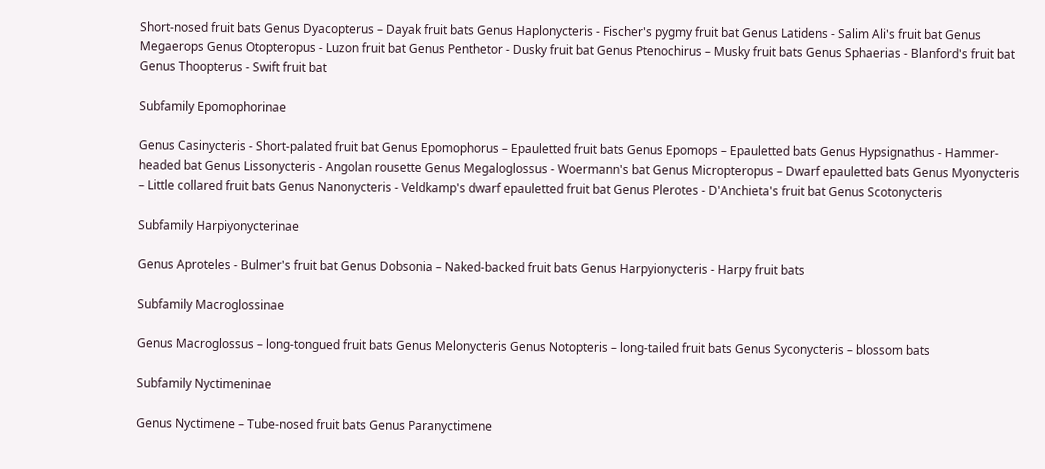Short-nosed fruit bats Genus Dyacopterus – Dayak fruit bats Genus Haplonycteris - Fischer's pygmy fruit bat Genus Latidens - Salim Ali's fruit bat Genus Megaerops Genus Otopteropus - Luzon fruit bat Genus Penthetor - Dusky fruit bat Genus Ptenochirus – Musky fruit bats Genus Sphaerias - Blanford's fruit bat Genus Thoopterus - Swift fruit bat

Subfamily Epomophorinae

Genus Casinycteris - Short-palated fruit bat Genus Epomophorus – Epauletted fruit bats Genus Epomops – Epauletted bats Genus Hypsignathus - Hammer-headed bat Genus Lissonycteris - Angolan rousette Genus Megaloglossus - Woermann's bat Genus Micropteropus – Dwarf epauletted bats Genus Myonycteris – Little collared fruit bats Genus Nanonycteris - Veldkamp's dwarf epauletted fruit bat Genus Plerotes - D'Anchieta's fruit bat Genus Scotonycteris

Subfamily Harpiyonycterinae

Genus Aproteles - Bulmer's fruit bat Genus Dobsonia – Naked-backed fruit bats Genus Harpyionycteris - Harpy fruit bats

Subfamily Macroglossinae

Genus Macroglossus – long-tongued fruit bats Genus Melonycteris Genus Notopteris – long-tailed fruit bats Genus Syconycteris – blossom bats

Subfamily Nyctimeninae

Genus Nyctimene – Tube-nosed fruit bats Genus Paranyctimene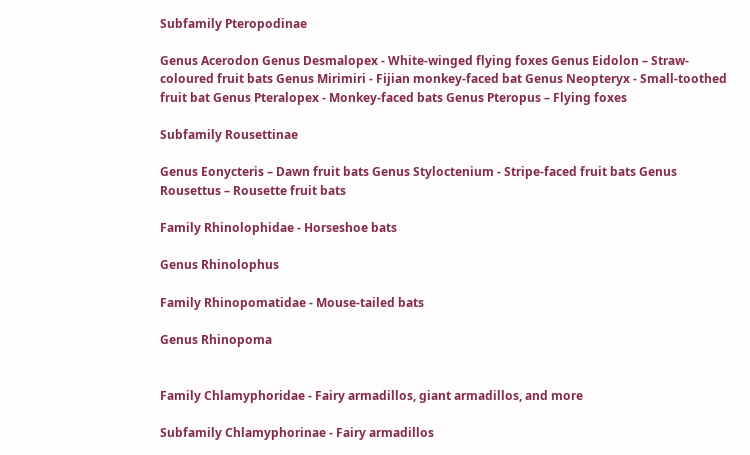Subfamily Pteropodinae

Genus Acerodon Genus Desmalopex - White-winged flying foxes Genus Eidolon – Straw-coloured fruit bats Genus Mirimiri - Fijian monkey-faced bat Genus Neopteryx - Small-toothed fruit bat Genus Pteralopex - Monkey-faced bats Genus Pteropus – Flying foxes

Subfamily Rousettinae

Genus Eonycteris – Dawn fruit bats Genus Styloctenium - Stripe-faced fruit bats Genus Rousettus – Rousette fruit bats

Family Rhinolophidae - Horseshoe bats

Genus Rhinolophus

Family Rhinopomatidae - Mouse-tailed bats

Genus Rhinopoma


Family Chlamyphoridae - Fairy armadillos, giant armadillos, and more

Subfamily Chlamyphorinae - Fairy armadillos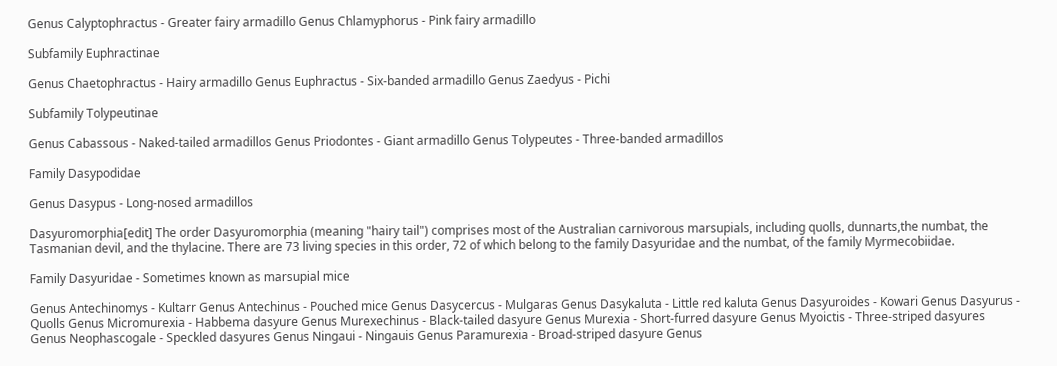Genus Calyptophractus - Greater fairy armadillo Genus Chlamyphorus - Pink fairy armadillo

Subfamily Euphractinae

Genus Chaetophractus - Hairy armadillo Genus Euphractus - Six-banded armadillo Genus Zaedyus - Pichi

Subfamily Tolypeutinae

Genus Cabassous - Naked-tailed armadillos Genus Priodontes - Giant armadillo Genus Tolypeutes - Three-banded armadillos

Family Dasypodidae

Genus Dasypus - Long-nosed armadillos

Dasyuromorphia[edit] The order Dasyuromorphia (meaning "hairy tail") comprises most of the Australian carnivorous marsupials, including quolls, dunnarts,the numbat, the Tasmanian devil, and the thylacine. There are 73 living species in this order, 72 of which belong to the family Dasyuridae and the numbat, of the family Myrmecobiidae.

Family Dasyuridae - Sometimes known as marsupial mice

Genus Antechinomys - Kultarr Genus Antechinus - Pouched mice Genus Dasycercus - Mulgaras Genus Dasykaluta - Little red kaluta Genus Dasyuroides - Kowari Genus Dasyurus - Quolls Genus Micromurexia - Habbema dasyure Genus Murexechinus - Black-tailed dasyure Genus Murexia - Short-furred dasyure Genus Myoictis - Three-striped dasyures Genus Neophascogale - Speckled dasyures Genus Ningaui - Ningauis Genus Paramurexia - Broad-striped dasyure Genus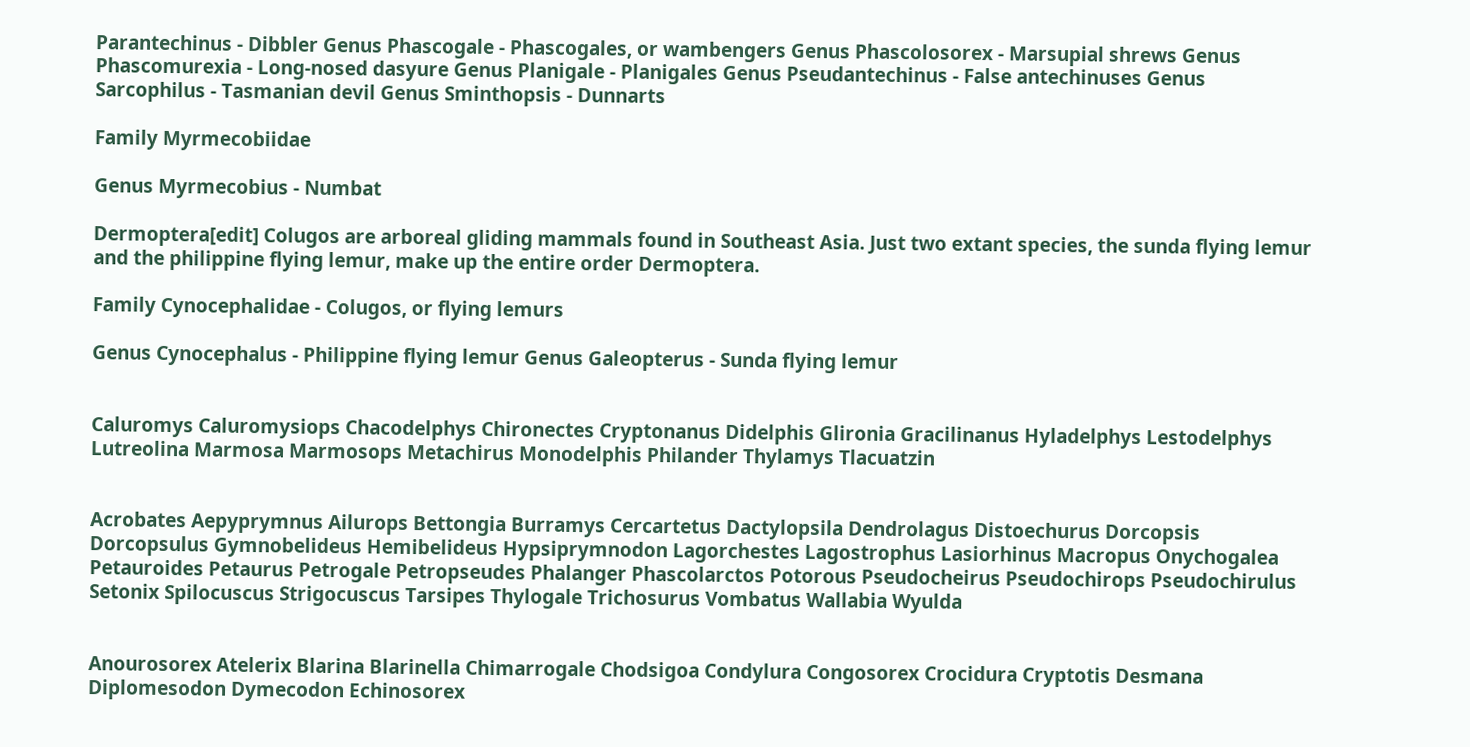Parantechinus - Dibbler Genus Phascogale - Phascogales, or wambengers Genus Phascolosorex - Marsupial shrews Genus Phascomurexia - Long-nosed dasyure Genus Planigale - Planigales Genus Pseudantechinus - False antechinuses Genus Sarcophilus - Tasmanian devil Genus Sminthopsis - Dunnarts

Family Myrmecobiidae

Genus Myrmecobius - Numbat

Dermoptera[edit] Colugos are arboreal gliding mammals found in Southeast Asia. Just two extant species, the sunda flying lemur and the philippine flying lemur, make up the entire order Dermoptera.

Family Cynocephalidae - Colugos, or flying lemurs

Genus Cynocephalus - Philippine flying lemur Genus Galeopterus - Sunda flying lemur


Caluromys Caluromysiops Chacodelphys Chironectes Cryptonanus Didelphis Glironia Gracilinanus Hyladelphys Lestodelphys Lutreolina Marmosa Marmosops Metachirus Monodelphis Philander Thylamys Tlacuatzin


Acrobates Aepyprymnus Ailurops Bettongia Burramys Cercartetus Dactylopsila Dendrolagus Distoechurus Dorcopsis Dorcopsulus Gymnobelideus Hemibelideus Hypsiprymnodon Lagorchestes Lagostrophus Lasiorhinus Macropus Onychogalea Petauroides Petaurus Petrogale Petropseudes Phalanger Phascolarctos Potorous Pseudocheirus Pseudochirops Pseudochirulus Setonix Spilocuscus Strigocuscus Tarsipes Thylogale Trichosurus Vombatus Wallabia Wyulda


Anourosorex Atelerix Blarina Blarinella Chimarrogale Chodsigoa Condylura Congosorex Crocidura Cryptotis Desmana Diplomesodon Dymecodon Echinosorex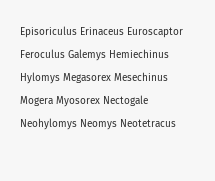Episoriculus Erinaceus Euroscaptor Feroculus Galemys Hemiechinus Hylomys Megasorex Mesechinus Mogera Myosorex Nectogale Neohylomys Neomys Neotetracus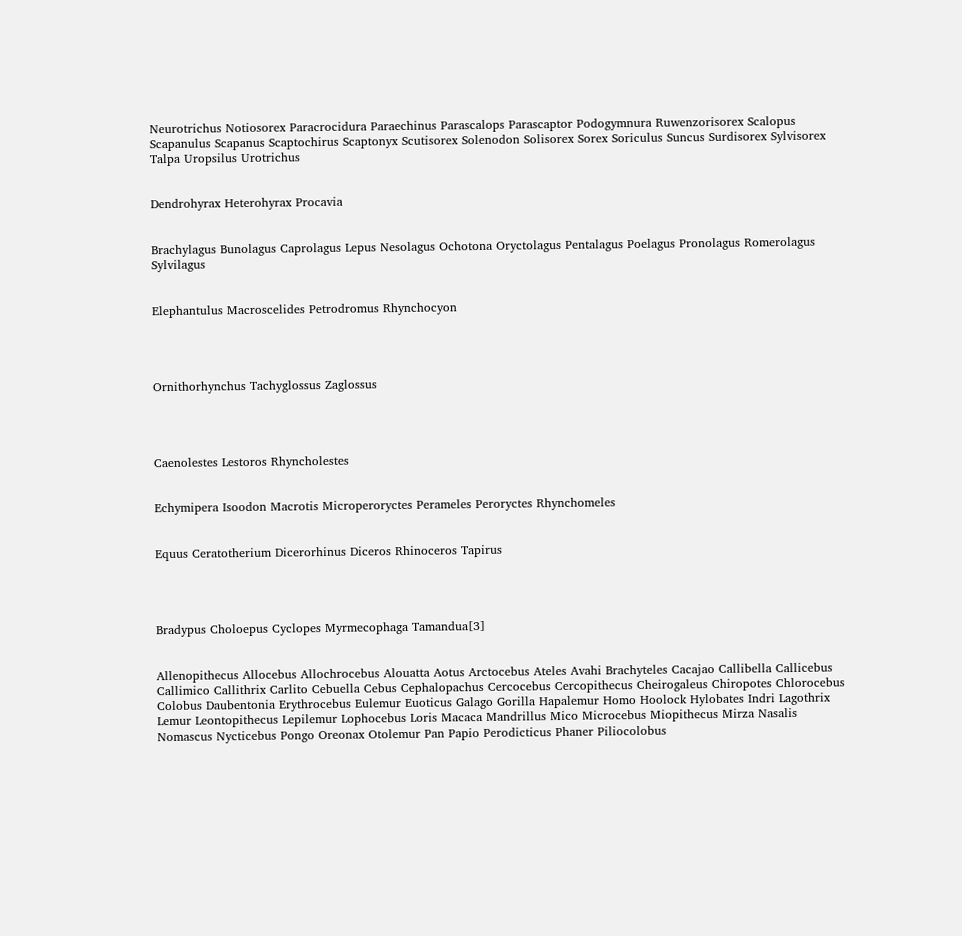Neurotrichus Notiosorex Paracrocidura Paraechinus Parascalops Parascaptor Podogymnura Ruwenzorisorex Scalopus Scapanulus Scapanus Scaptochirus Scaptonyx Scutisorex Solenodon Solisorex Sorex Soriculus Suncus Surdisorex Sylvisorex Talpa Uropsilus Urotrichus


Dendrohyrax Heterohyrax Procavia


Brachylagus Bunolagus Caprolagus Lepus Nesolagus Ochotona Oryctolagus Pentalagus Poelagus Pronolagus Romerolagus Sylvilagus


Elephantulus Macroscelides Petrodromus Rhynchocyon




Ornithorhynchus Tachyglossus Zaglossus




Caenolestes Lestoros Rhyncholestes


Echymipera Isoodon Macrotis Microperoryctes Perameles Peroryctes Rhynchomeles


Equus Ceratotherium Dicerorhinus Diceros Rhinoceros Tapirus




Bradypus Choloepus Cyclopes Myrmecophaga Tamandua[3]


Allenopithecus Allocebus Allochrocebus Alouatta Aotus Arctocebus Ateles Avahi Brachyteles Cacajao Callibella Callicebus Callimico Callithrix Carlito Cebuella Cebus Cephalopachus Cercocebus Cercopithecus Cheirogaleus Chiropotes Chlorocebus Colobus Daubentonia Erythrocebus Eulemur Euoticus Galago Gorilla Hapalemur Homo Hoolock Hylobates Indri Lagothrix Lemur Leontopithecus Lepilemur Lophocebus Loris Macaca Mandrillus Mico Microcebus Miopithecus Mirza Nasalis Nomascus Nycticebus Pongo Oreonax Otolemur Pan Papio Perodicticus Phaner Piliocolobus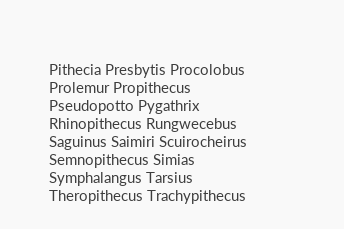Pithecia Presbytis Procolobus Prolemur Propithecus Pseudopotto Pygathrix Rhinopithecus Rungwecebus Saguinus Saimiri Scuirocheirus Semnopithecus Simias Symphalangus Tarsius Theropithecus Trachypithecus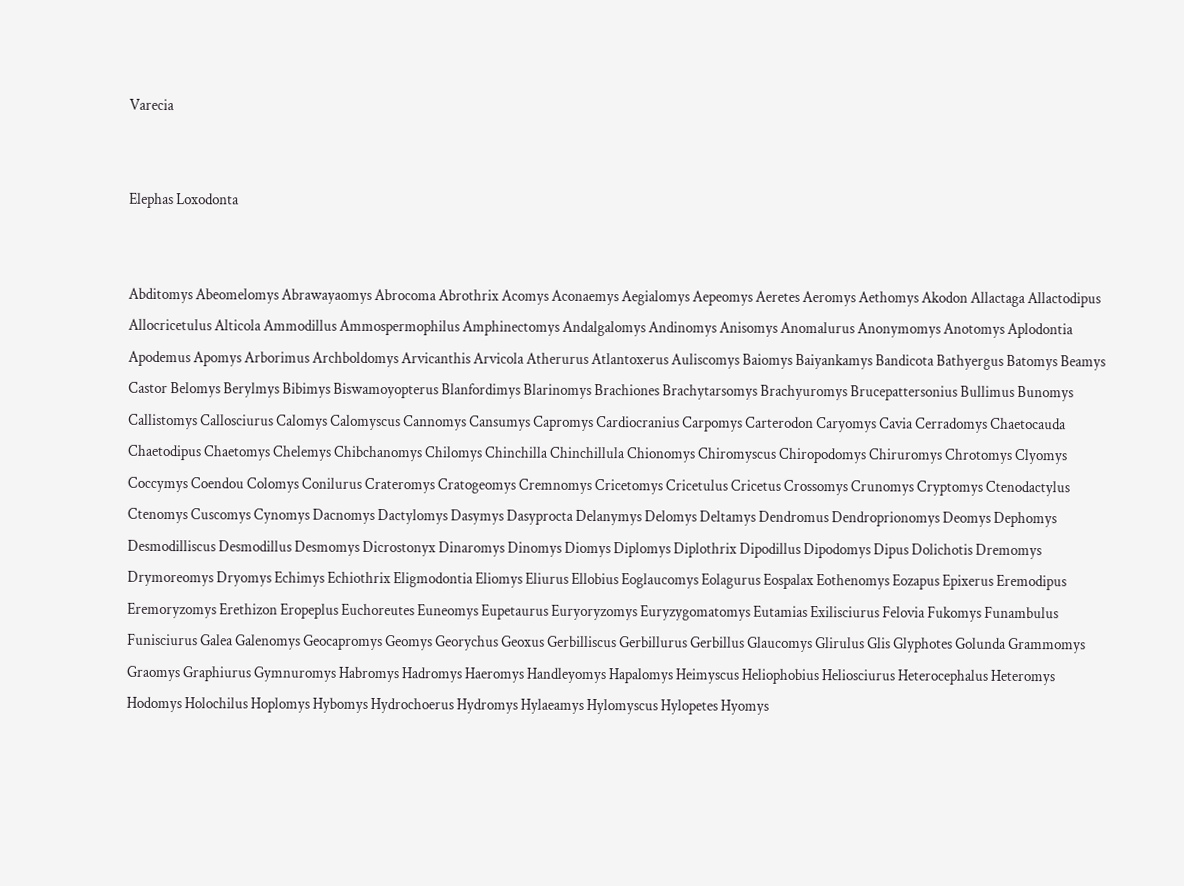Varecia


Elephas Loxodonta


Abditomys Abeomelomys Abrawayaomys Abrocoma Abrothrix Acomys Aconaemys Aegialomys Aepeomys Aeretes Aeromys Aethomys Akodon Allactaga Allactodipus Allocricetulus Alticola Ammodillus Ammospermophilus Amphinectomys Andalgalomys Andinomys Anisomys Anomalurus Anonymomys Anotomys Aplodontia Apodemus Apomys Arborimus Archboldomys Arvicanthis Arvicola Atherurus Atlantoxerus Auliscomys Baiomys Baiyankamys Bandicota Bathyergus Batomys Beamys Castor Belomys Berylmys Bibimys Biswamoyopterus Blanfordimys Blarinomys Brachiones Brachytarsomys Brachyuromys Brucepattersonius Bullimus Bunomys Callistomys Callosciurus Calomys Calomyscus Cannomys Cansumys Capromys Cardiocranius Carpomys Carterodon Caryomys Cavia Cerradomys Chaetocauda Chaetodipus Chaetomys Chelemys Chibchanomys Chilomys Chinchilla Chinchillula Chionomys Chiromyscus Chiropodomys Chiruromys Chrotomys Clyomys Coccymys Coendou Colomys Conilurus Crateromys Cratogeomys Cremnomys Cricetomys Cricetulus Cricetus Crossomys Crunomys Cryptomys Ctenodactylus Ctenomys Cuscomys Cynomys Dacnomys Dactylomys Dasymys Dasyprocta Delanymys Delomys Deltamys Dendromus Dendroprionomys Deomys Dephomys Desmodilliscus Desmodillus Desmomys Dicrostonyx Dinaromys Dinomys Diomys Diplomys Diplothrix Dipodillus Dipodomys Dipus Dolichotis Dremomys Drymoreomys Dryomys Echimys Echiothrix Eligmodontia Eliomys Eliurus Ellobius Eoglaucomys Eolagurus Eospalax Eothenomys Eozapus Epixerus Eremodipus Eremoryzomys Erethizon Eropeplus Euchoreutes Euneomys Eupetaurus Euryoryzomys Euryzygomatomys Eutamias Exilisciurus Felovia Fukomys Funambulus Funisciurus Galea Galenomys Geocapromys Geomys Georychus Geoxus Gerbilliscus Gerbillurus Gerbillus Glaucomys Glirulus Glis Glyphotes Golunda Grammomys Graomys Graphiurus Gymnuromys Habromys Hadromys Haeromys Handleyomys Hapalomys Heimyscus Heliophobius Heliosciurus Heterocephalus Heteromys Hodomys Holochilus Hoplomys Hybomys Hydrochoerus Hydromys Hylaeamys Hylomyscus Hylopetes Hyomys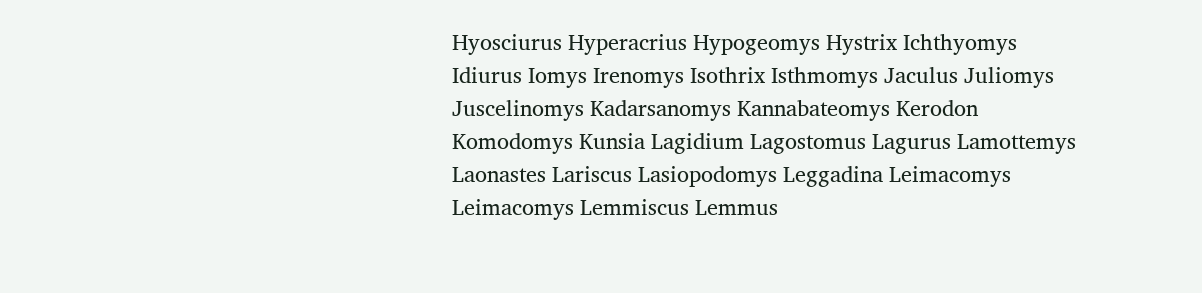Hyosciurus Hyperacrius Hypogeomys Hystrix Ichthyomys Idiurus Iomys Irenomys Isothrix Isthmomys Jaculus Juliomys Juscelinomys Kadarsanomys Kannabateomys Kerodon Komodomys Kunsia Lagidium Lagostomus Lagurus Lamottemys Laonastes Lariscus Lasiopodomys Leggadina Leimacomys Leimacomys Lemmiscus Lemmus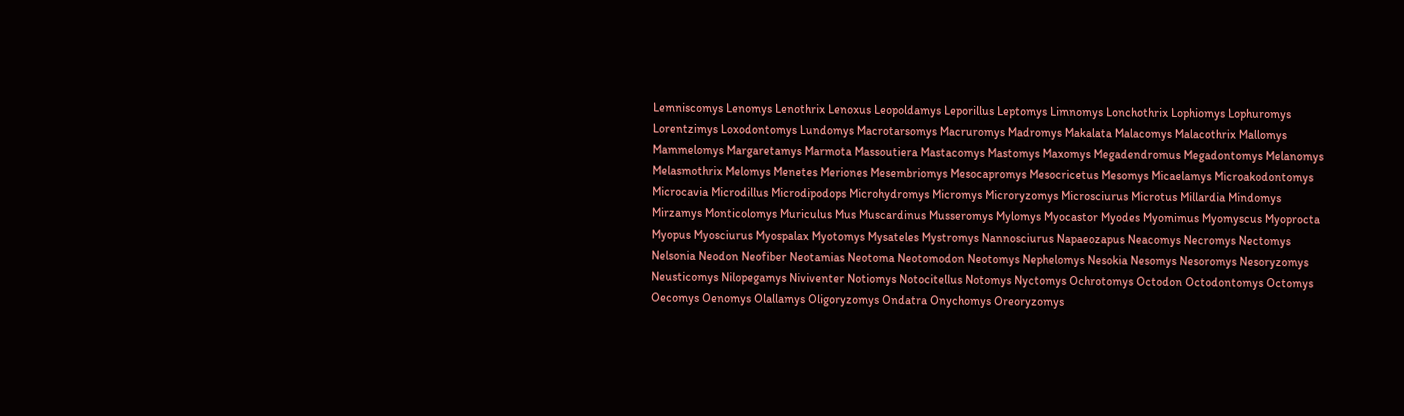Lemniscomys Lenomys Lenothrix Lenoxus Leopoldamys Leporillus Leptomys Limnomys Lonchothrix Lophiomys Lophuromys Lorentzimys Loxodontomys Lundomys Macrotarsomys Macruromys Madromys Makalata Malacomys Malacothrix Mallomys Mammelomys Margaretamys Marmota Massoutiera Mastacomys Mastomys Maxomys Megadendromus Megadontomys Melanomys Melasmothrix Melomys Menetes Meriones Mesembriomys Mesocapromys Mesocricetus Mesomys Micaelamys Microakodontomys Microcavia Microdillus Microdipodops Microhydromys Micromys Microryzomys Microsciurus Microtus Millardia Mindomys Mirzamys Monticolomys Muriculus Mus Muscardinus Musseromys Mylomys Myocastor Myodes Myomimus Myomyscus Myoprocta Myopus Myosciurus Myospalax Myotomys Mysateles Mystromys Nannosciurus Napaeozapus Neacomys Necromys Nectomys Nelsonia Neodon Neofiber Neotamias Neotoma Neotomodon Neotomys Nephelomys Nesokia Nesomys Nesoromys Nesoryzomys Neusticomys Nilopegamys Niviventer Notiomys Notocitellus Notomys Nyctomys Ochrotomys Octodon Octodontomys Octomys Oecomys Oenomys Olallamys Oligoryzomys Ondatra Onychomys Oreoryzomys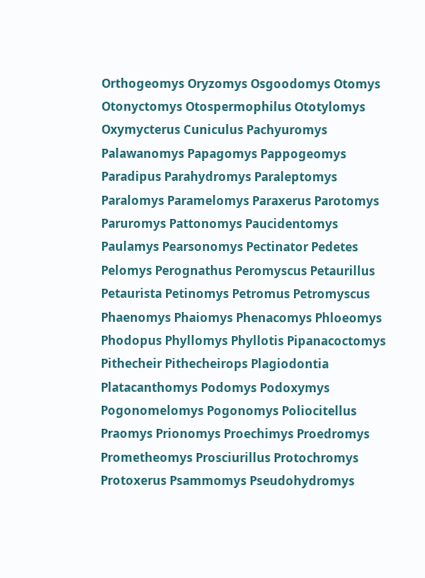Orthogeomys Oryzomys Osgoodomys Otomys Otonyctomys Otospermophilus Ototylomys Oxymycterus Cuniculus Pachyuromys Palawanomys Papagomys Pappogeomys Paradipus Parahydromys Paraleptomys Paralomys Paramelomys Paraxerus Parotomys Paruromys Pattonomys Paucidentomys Paulamys Pearsonomys Pectinator Pedetes Pelomys Perognathus Peromyscus Petaurillus Petaurista Petinomys Petromus Petromyscus Phaenomys Phaiomys Phenacomys Phloeomys Phodopus Phyllomys Phyllotis Pipanacoctomys Pithecheir Pithecheirops Plagiodontia Platacanthomys Podomys Podoxymys Pogonomelomys Pogonomys Poliocitellus Praomys Prionomys Proechimys Proedromys Prometheomys Prosciurillus Protochromys Protoxerus Psammomys Pseudohydromys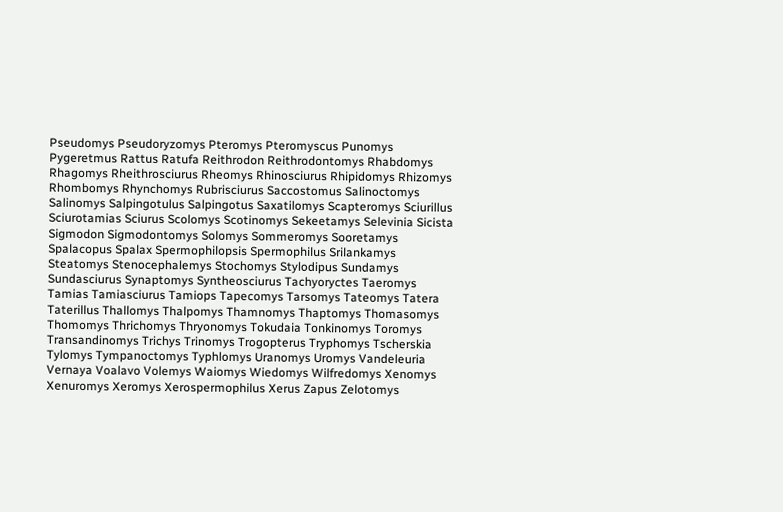Pseudomys Pseudoryzomys Pteromys Pteromyscus Punomys Pygeretmus Rattus Ratufa Reithrodon Reithrodontomys Rhabdomys Rhagomys Rheithrosciurus Rheomys Rhinosciurus Rhipidomys Rhizomys Rhombomys Rhynchomys Rubrisciurus Saccostomus Salinoctomys Salinomys Salpingotulus Salpingotus Saxatilomys Scapteromys Sciurillus Sciurotamias Sciurus Scolomys Scotinomys Sekeetamys Selevinia Sicista Sigmodon Sigmodontomys Solomys Sommeromys Sooretamys Spalacopus Spalax Spermophilopsis Spermophilus Srilankamys Steatomys Stenocephalemys Stochomys Stylodipus Sundamys Sundasciurus Synaptomys Syntheosciurus Tachyoryctes Taeromys Tamias Tamiasciurus Tamiops Tapecomys Tarsomys Tateomys Tatera Taterillus Thallomys Thalpomys Thamnomys Thaptomys Thomasomys Thomomys Thrichomys Thryonomys Tokudaia Tonkinomys Toromys Transandinomys Trichys Trinomys Trogopterus Tryphomys Tscherskia Tylomys Tympanoctomys Typhlomys Uranomys Uromys Vandeleuria Vernaya Voalavo Volemys Waiomys Wiedomys Wilfredomys Xenomys Xenuromys Xeromys Xerospermophilus Xerus Zapus Zelotomys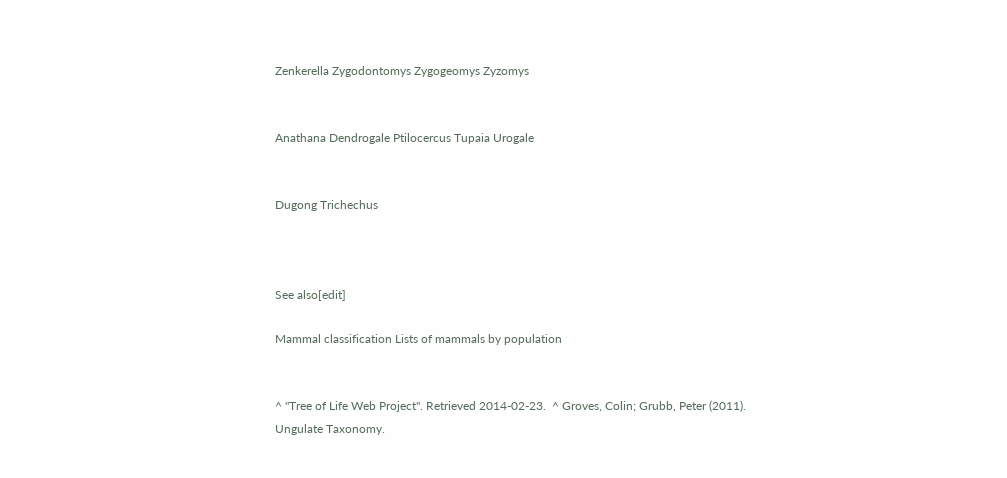Zenkerella Zygodontomys Zygogeomys Zyzomys


Anathana Dendrogale Ptilocercus Tupaia Urogale


Dugong Trichechus



See also[edit]

Mammal classification Lists of mammals by population


^ "Tree of Life Web Project". Retrieved 2014-02-23.  ^ Groves, Colin; Grubb, Peter (2011). Ungulate Taxonomy.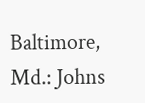Baltimore, Md.: Johns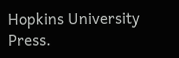Hopkins University Press.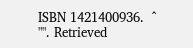ISBN 1421400936.  ^ "". Retrieved